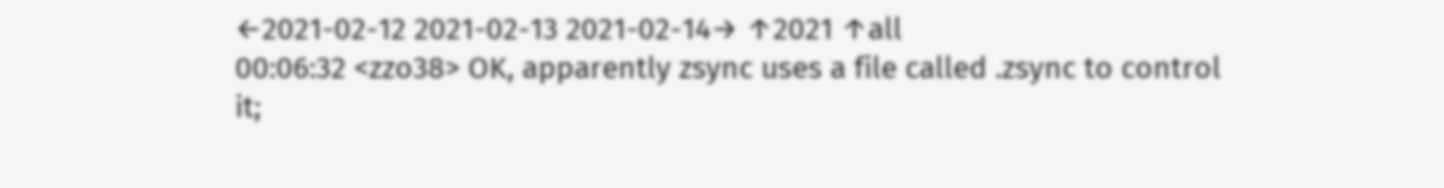←2021-02-12 2021-02-13 2021-02-14→ ↑2021 ↑all
00:06:32 <zzo38> OK, apparently zsync uses a file called .zsync to control it;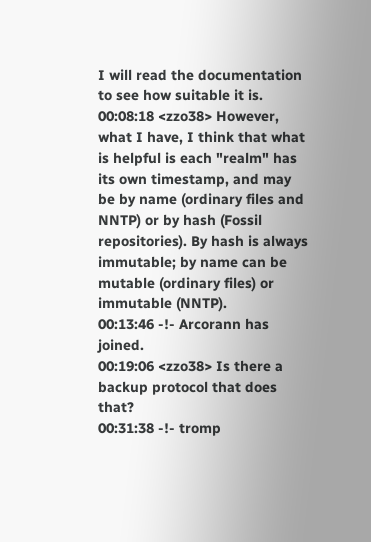I will read the documentation to see how suitable it is.
00:08:18 <zzo38> However, what I have, I think that what is helpful is each "realm" has its own timestamp, and may be by name (ordinary files and NNTP) or by hash (Fossil repositories). By hash is always immutable; by name can be mutable (ordinary files) or immutable (NNTP).
00:13:46 -!- Arcorann has joined.
00:19:06 <zzo38> Is there a backup protocol that does that?
00:31:38 -!- tromp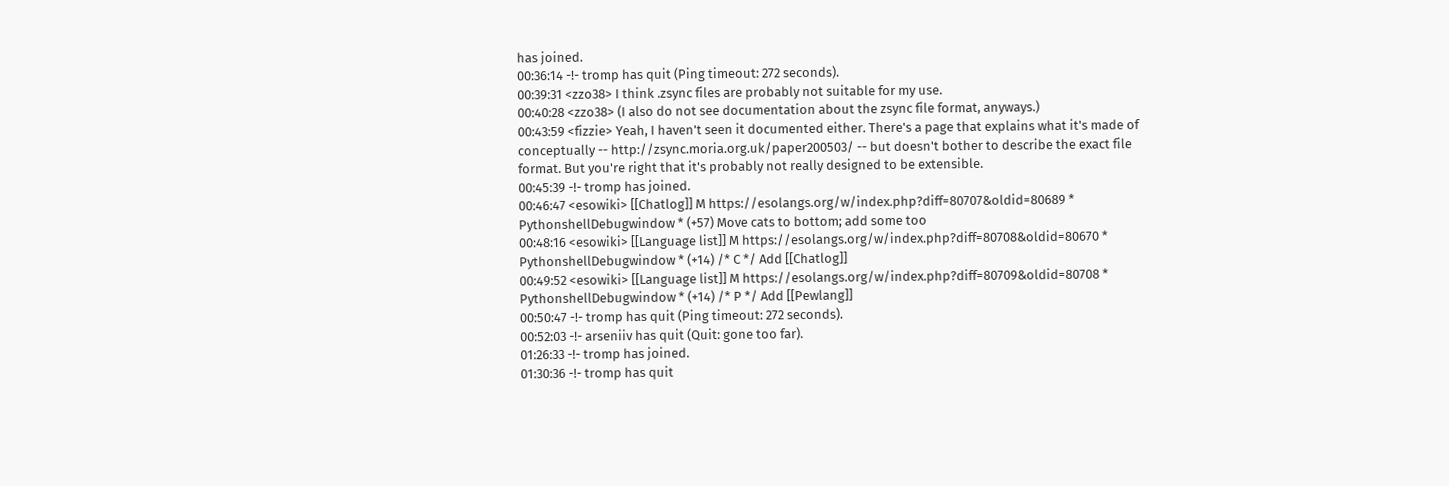has joined.
00:36:14 -!- tromp has quit (Ping timeout: 272 seconds).
00:39:31 <zzo38> I think .zsync files are probably not suitable for my use.
00:40:28 <zzo38> (I also do not see documentation about the zsync file format, anyways.)
00:43:59 <fizzie> Yeah, I haven't seen it documented either. There's a page that explains what it's made of conceptually -- http://zsync.moria.org.uk/paper200503/ -- but doesn't bother to describe the exact file format. But you're right that it's probably not really designed to be extensible.
00:45:39 -!- tromp has joined.
00:46:47 <esowiki> [[Chatlog]] M https://esolangs.org/w/index.php?diff=80707&oldid=80689 * PythonshellDebugwindow * (+57) Move cats to bottom; add some too
00:48:16 <esowiki> [[Language list]] M https://esolangs.org/w/index.php?diff=80708&oldid=80670 * PythonshellDebugwindow * (+14) /* C */ Add [[Chatlog]]
00:49:52 <esowiki> [[Language list]] M https://esolangs.org/w/index.php?diff=80709&oldid=80708 * PythonshellDebugwindow * (+14) /* P */ Add [[Pewlang]]
00:50:47 -!- tromp has quit (Ping timeout: 272 seconds).
00:52:03 -!- arseniiv has quit (Quit: gone too far).
01:26:33 -!- tromp has joined.
01:30:36 -!- tromp has quit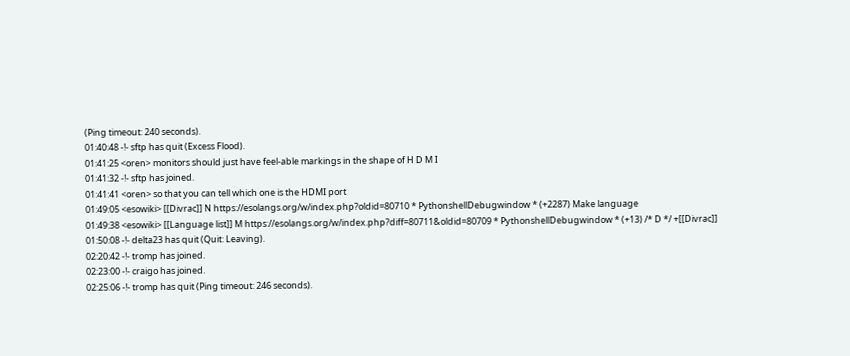(Ping timeout: 240 seconds).
01:40:48 -!- sftp has quit (Excess Flood).
01:41:25 <oren> monitors should just have feel-able markings in the shape of H D M I
01:41:32 -!- sftp has joined.
01:41:41 <oren> so that you can tell which one is the HDMI port
01:49:05 <esowiki> [[Divrac]] N https://esolangs.org/w/index.php?oldid=80710 * PythonshellDebugwindow * (+2287) Make language
01:49:38 <esowiki> [[Language list]] M https://esolangs.org/w/index.php?diff=80711&oldid=80709 * PythonshellDebugwindow * (+13) /* D */ +[[Divrac]]
01:50:08 -!- delta23 has quit (Quit: Leaving).
02:20:42 -!- tromp has joined.
02:23:00 -!- craigo has joined.
02:25:06 -!- tromp has quit (Ping timeout: 246 seconds).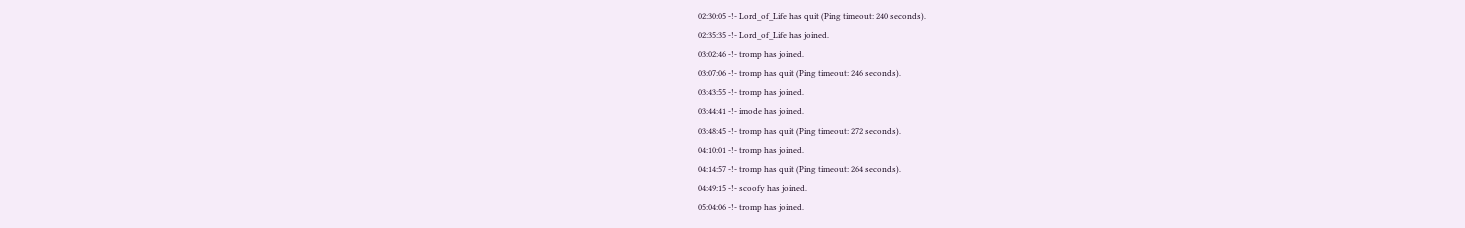02:30:05 -!- Lord_of_Life has quit (Ping timeout: 240 seconds).
02:35:35 -!- Lord_of_Life has joined.
03:02:46 -!- tromp has joined.
03:07:06 -!- tromp has quit (Ping timeout: 246 seconds).
03:43:55 -!- tromp has joined.
03:44:41 -!- imode has joined.
03:48:45 -!- tromp has quit (Ping timeout: 272 seconds).
04:10:01 -!- tromp has joined.
04:14:57 -!- tromp has quit (Ping timeout: 264 seconds).
04:49:15 -!- scoofy has joined.
05:04:06 -!- tromp has joined.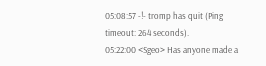05:08:57 -!- tromp has quit (Ping timeout: 264 seconds).
05:22:00 <Sgeo> Has anyone made a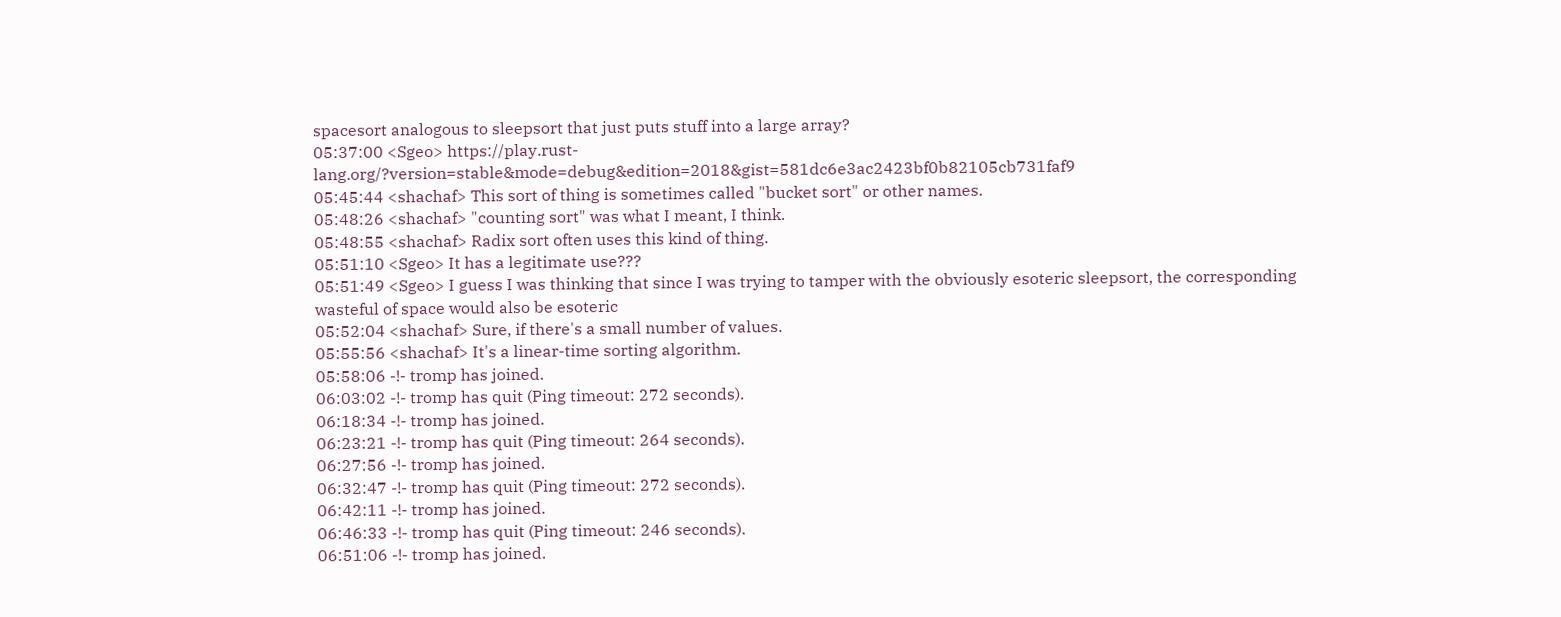spacesort analogous to sleepsort that just puts stuff into a large array?
05:37:00 <Sgeo> https://play.rust-lang.org/?version=stable&mode=debug&edition=2018&gist=581dc6e3ac2423bf0b82105cb731faf9
05:45:44 <shachaf> This sort of thing is sometimes called "bucket sort" or other names.
05:48:26 <shachaf> "counting sort" was what I meant, I think.
05:48:55 <shachaf> Radix sort often uses this kind of thing.
05:51:10 <Sgeo> It has a legitimate use???
05:51:49 <Sgeo> I guess I was thinking that since I was trying to tamper with the obviously esoteric sleepsort, the corresponding wasteful of space would also be esoteric
05:52:04 <shachaf> Sure, if there's a small number of values.
05:55:56 <shachaf> It's a linear-time sorting algorithm.
05:58:06 -!- tromp has joined.
06:03:02 -!- tromp has quit (Ping timeout: 272 seconds).
06:18:34 -!- tromp has joined.
06:23:21 -!- tromp has quit (Ping timeout: 264 seconds).
06:27:56 -!- tromp has joined.
06:32:47 -!- tromp has quit (Ping timeout: 272 seconds).
06:42:11 -!- tromp has joined.
06:46:33 -!- tromp has quit (Ping timeout: 246 seconds).
06:51:06 -!- tromp has joined.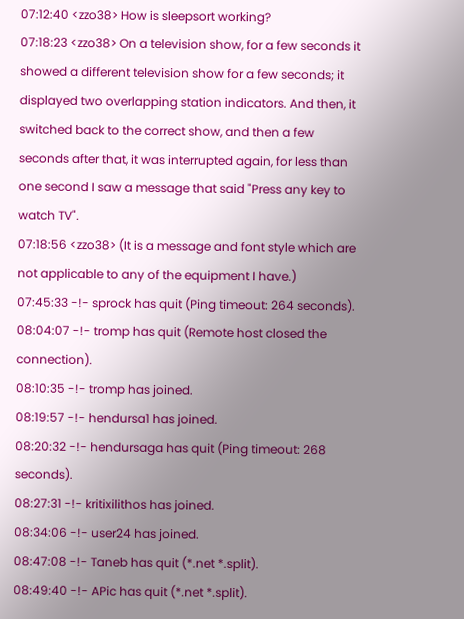07:12:40 <zzo38> How is sleepsort working?
07:18:23 <zzo38> On a television show, for a few seconds it showed a different television show for a few seconds; it displayed two overlapping station indicators. And then, it switched back to the correct show, and then a few seconds after that, it was interrupted again, for less than one second I saw a message that said "Press any key to watch TV".
07:18:56 <zzo38> (It is a message and font style which are not applicable to any of the equipment I have.)
07:45:33 -!- sprock has quit (Ping timeout: 264 seconds).
08:04:07 -!- tromp has quit (Remote host closed the connection).
08:10:35 -!- tromp has joined.
08:19:57 -!- hendursa1 has joined.
08:20:32 -!- hendursaga has quit (Ping timeout: 268 seconds).
08:27:31 -!- kritixilithos has joined.
08:34:06 -!- user24 has joined.
08:47:08 -!- Taneb has quit (*.net *.split).
08:49:40 -!- APic has quit (*.net *.split).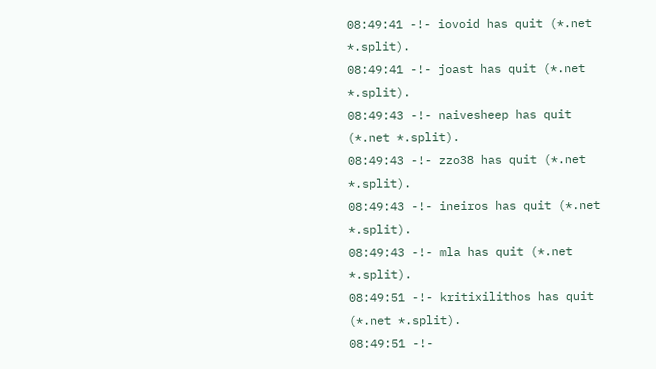08:49:41 -!- iovoid has quit (*.net *.split).
08:49:41 -!- joast has quit (*.net *.split).
08:49:43 -!- naivesheep has quit (*.net *.split).
08:49:43 -!- zzo38 has quit (*.net *.split).
08:49:43 -!- ineiros has quit (*.net *.split).
08:49:43 -!- mla has quit (*.net *.split).
08:49:51 -!- kritixilithos has quit (*.net *.split).
08:49:51 -!-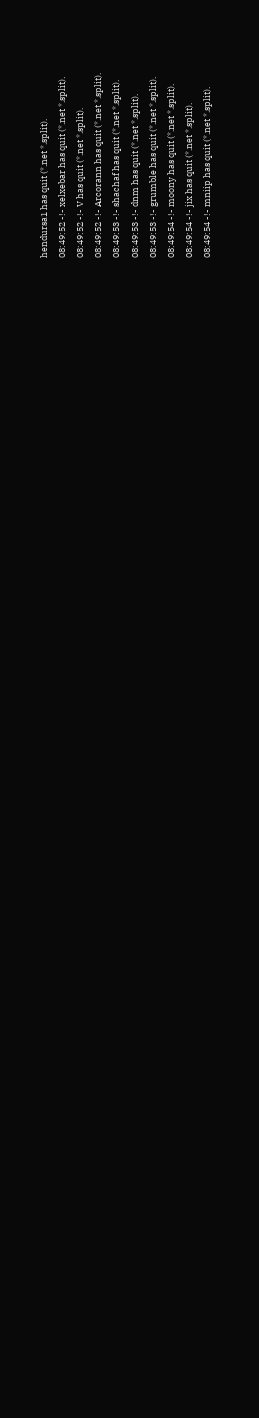hendursa1 has quit (*.net *.split).
08:49:52 -!- xelxebar has quit (*.net *.split).
08:49:52 -!- V has quit (*.net *.split).
08:49:52 -!- Arcorann has quit (*.net *.split).
08:49:53 -!- shachaf has quit (*.net *.split).
08:49:53 -!- dnm has quit (*.net *.split).
08:49:53 -!- grumble has quit (*.net *.split).
08:49:54 -!- moony has quit (*.net *.split).
08:49:54 -!- jix has quit (*.net *.split).
08:49:54 -!- mniip has quit (*.net *.split).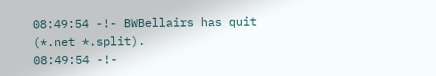08:49:54 -!- BWBellairs has quit (*.net *.split).
08:49:54 -!-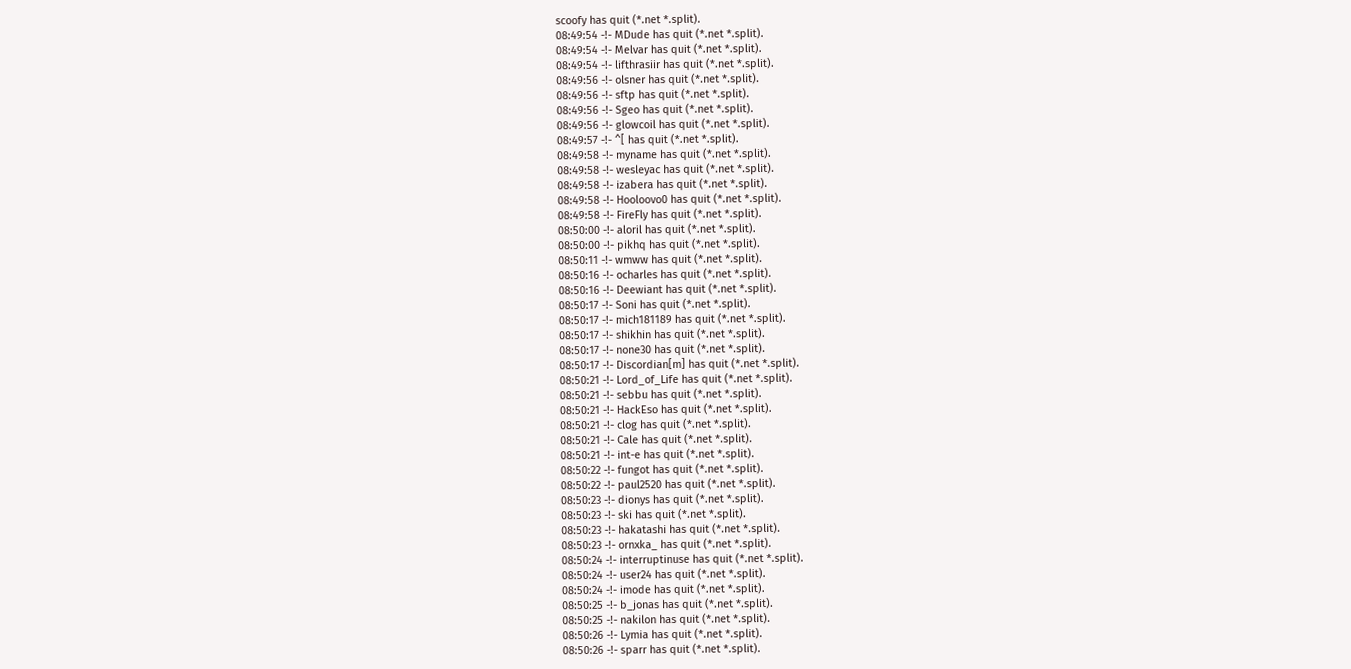scoofy has quit (*.net *.split).
08:49:54 -!- MDude has quit (*.net *.split).
08:49:54 -!- Melvar has quit (*.net *.split).
08:49:54 -!- lifthrasiir has quit (*.net *.split).
08:49:56 -!- olsner has quit (*.net *.split).
08:49:56 -!- sftp has quit (*.net *.split).
08:49:56 -!- Sgeo has quit (*.net *.split).
08:49:56 -!- glowcoil has quit (*.net *.split).
08:49:57 -!- ^[ has quit (*.net *.split).
08:49:58 -!- myname has quit (*.net *.split).
08:49:58 -!- wesleyac has quit (*.net *.split).
08:49:58 -!- izabera has quit (*.net *.split).
08:49:58 -!- Hooloovo0 has quit (*.net *.split).
08:49:58 -!- FireFly has quit (*.net *.split).
08:50:00 -!- aloril has quit (*.net *.split).
08:50:00 -!- pikhq has quit (*.net *.split).
08:50:11 -!- wmww has quit (*.net *.split).
08:50:16 -!- ocharles has quit (*.net *.split).
08:50:16 -!- Deewiant has quit (*.net *.split).
08:50:17 -!- Soni has quit (*.net *.split).
08:50:17 -!- mich181189 has quit (*.net *.split).
08:50:17 -!- shikhin has quit (*.net *.split).
08:50:17 -!- none30 has quit (*.net *.split).
08:50:17 -!- Discordian[m] has quit (*.net *.split).
08:50:21 -!- Lord_of_Life has quit (*.net *.split).
08:50:21 -!- sebbu has quit (*.net *.split).
08:50:21 -!- HackEso has quit (*.net *.split).
08:50:21 -!- clog has quit (*.net *.split).
08:50:21 -!- Cale has quit (*.net *.split).
08:50:21 -!- int-e has quit (*.net *.split).
08:50:22 -!- fungot has quit (*.net *.split).
08:50:22 -!- paul2520 has quit (*.net *.split).
08:50:23 -!- dionys has quit (*.net *.split).
08:50:23 -!- ski has quit (*.net *.split).
08:50:23 -!- hakatashi has quit (*.net *.split).
08:50:23 -!- ornxka_ has quit (*.net *.split).
08:50:24 -!- interruptinuse has quit (*.net *.split).
08:50:24 -!- user24 has quit (*.net *.split).
08:50:24 -!- imode has quit (*.net *.split).
08:50:25 -!- b_jonas has quit (*.net *.split).
08:50:25 -!- nakilon has quit (*.net *.split).
08:50:26 -!- Lymia has quit (*.net *.split).
08:50:26 -!- sparr has quit (*.net *.split).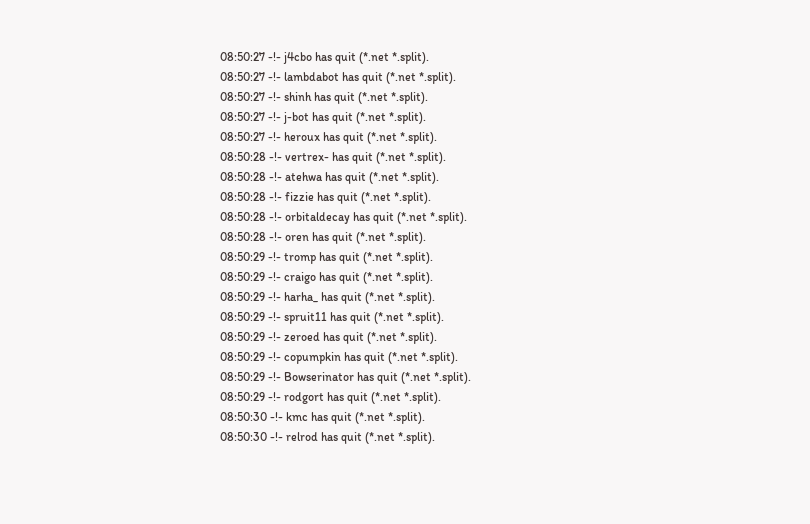08:50:27 -!- j4cbo has quit (*.net *.split).
08:50:27 -!- lambdabot has quit (*.net *.split).
08:50:27 -!- shinh has quit (*.net *.split).
08:50:27 -!- j-bot has quit (*.net *.split).
08:50:27 -!- heroux has quit (*.net *.split).
08:50:28 -!- vertrex- has quit (*.net *.split).
08:50:28 -!- atehwa has quit (*.net *.split).
08:50:28 -!- fizzie has quit (*.net *.split).
08:50:28 -!- orbitaldecay has quit (*.net *.split).
08:50:28 -!- oren has quit (*.net *.split).
08:50:29 -!- tromp has quit (*.net *.split).
08:50:29 -!- craigo has quit (*.net *.split).
08:50:29 -!- harha_ has quit (*.net *.split).
08:50:29 -!- spruit11 has quit (*.net *.split).
08:50:29 -!- zeroed has quit (*.net *.split).
08:50:29 -!- copumpkin has quit (*.net *.split).
08:50:29 -!- Bowserinator has quit (*.net *.split).
08:50:29 -!- rodgort has quit (*.net *.split).
08:50:30 -!- kmc has quit (*.net *.split).
08:50:30 -!- relrod has quit (*.net *.split).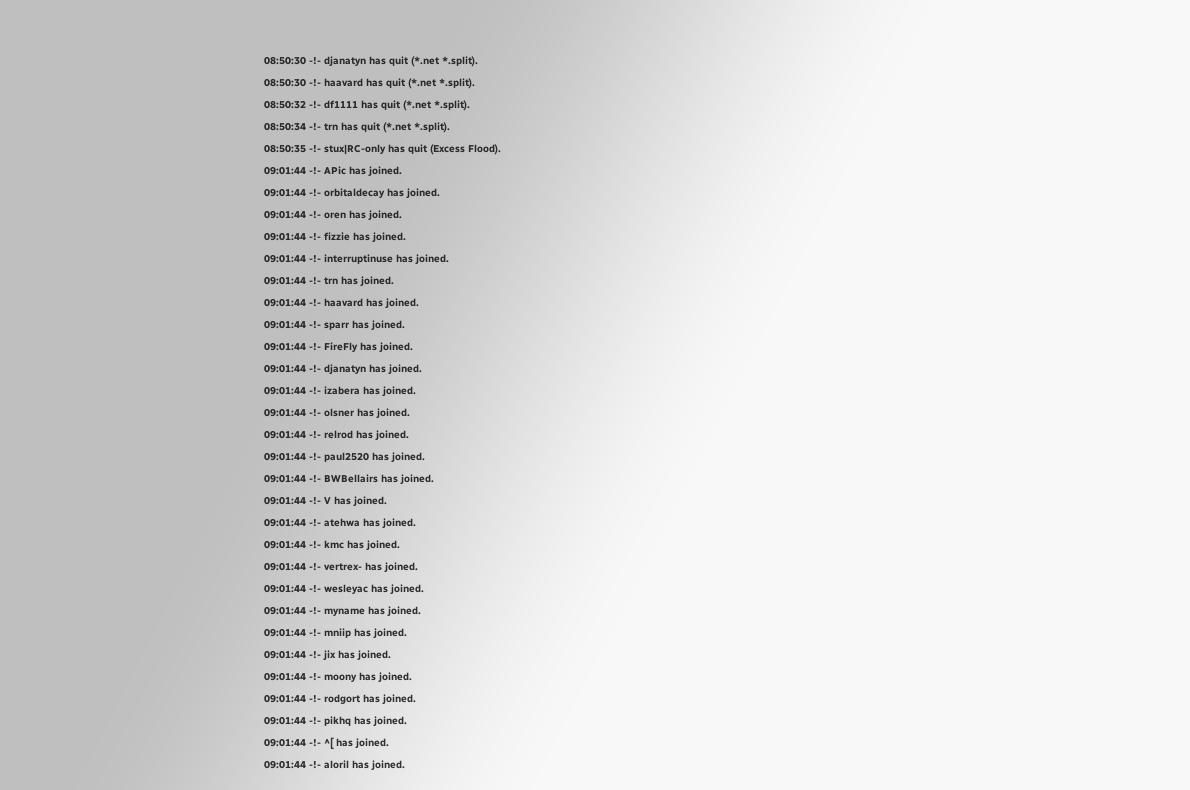08:50:30 -!- djanatyn has quit (*.net *.split).
08:50:30 -!- haavard has quit (*.net *.split).
08:50:32 -!- df1111 has quit (*.net *.split).
08:50:34 -!- trn has quit (*.net *.split).
08:50:35 -!- stux|RC-only has quit (Excess Flood).
09:01:44 -!- APic has joined.
09:01:44 -!- orbitaldecay has joined.
09:01:44 -!- oren has joined.
09:01:44 -!- fizzie has joined.
09:01:44 -!- interruptinuse has joined.
09:01:44 -!- trn has joined.
09:01:44 -!- haavard has joined.
09:01:44 -!- sparr has joined.
09:01:44 -!- FireFly has joined.
09:01:44 -!- djanatyn has joined.
09:01:44 -!- izabera has joined.
09:01:44 -!- olsner has joined.
09:01:44 -!- relrod has joined.
09:01:44 -!- paul2520 has joined.
09:01:44 -!- BWBellairs has joined.
09:01:44 -!- V has joined.
09:01:44 -!- atehwa has joined.
09:01:44 -!- kmc has joined.
09:01:44 -!- vertrex- has joined.
09:01:44 -!- wesleyac has joined.
09:01:44 -!- myname has joined.
09:01:44 -!- mniip has joined.
09:01:44 -!- jix has joined.
09:01:44 -!- moony has joined.
09:01:44 -!- rodgort has joined.
09:01:44 -!- pikhq has joined.
09:01:44 -!- ^[ has joined.
09:01:44 -!- aloril has joined.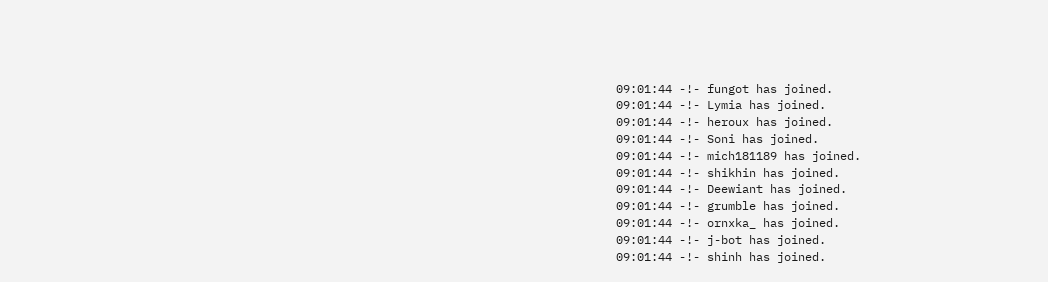09:01:44 -!- fungot has joined.
09:01:44 -!- Lymia has joined.
09:01:44 -!- heroux has joined.
09:01:44 -!- Soni has joined.
09:01:44 -!- mich181189 has joined.
09:01:44 -!- shikhin has joined.
09:01:44 -!- Deewiant has joined.
09:01:44 -!- grumble has joined.
09:01:44 -!- ornxka_ has joined.
09:01:44 -!- j-bot has joined.
09:01:44 -!- shinh has joined.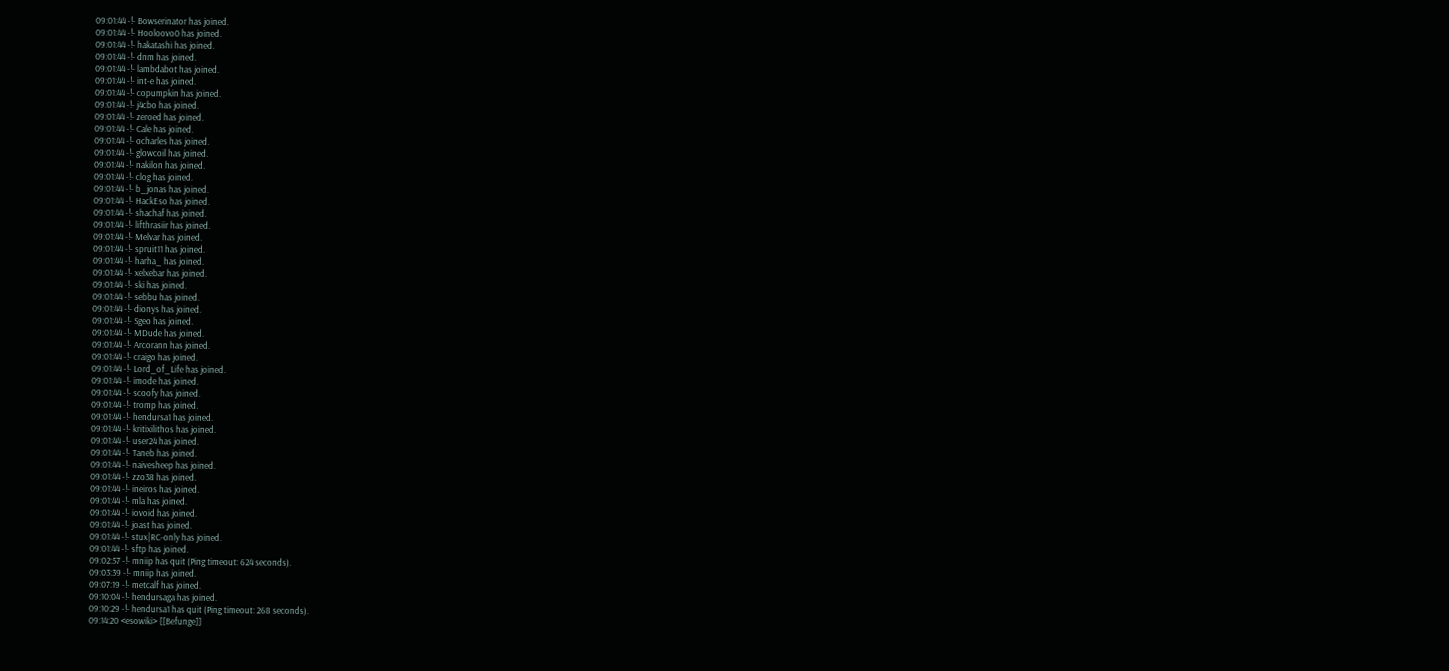09:01:44 -!- Bowserinator has joined.
09:01:44 -!- Hooloovo0 has joined.
09:01:44 -!- hakatashi has joined.
09:01:44 -!- dnm has joined.
09:01:44 -!- lambdabot has joined.
09:01:44 -!- int-e has joined.
09:01:44 -!- copumpkin has joined.
09:01:44 -!- j4cbo has joined.
09:01:44 -!- zeroed has joined.
09:01:44 -!- Cale has joined.
09:01:44 -!- ocharles has joined.
09:01:44 -!- glowcoil has joined.
09:01:44 -!- nakilon has joined.
09:01:44 -!- clog has joined.
09:01:44 -!- b_jonas has joined.
09:01:44 -!- HackEso has joined.
09:01:44 -!- shachaf has joined.
09:01:44 -!- lifthrasiir has joined.
09:01:44 -!- Melvar has joined.
09:01:44 -!- spruit11 has joined.
09:01:44 -!- harha_ has joined.
09:01:44 -!- xelxebar has joined.
09:01:44 -!- ski has joined.
09:01:44 -!- sebbu has joined.
09:01:44 -!- dionys has joined.
09:01:44 -!- Sgeo has joined.
09:01:44 -!- MDude has joined.
09:01:44 -!- Arcorann has joined.
09:01:44 -!- craigo has joined.
09:01:44 -!- Lord_of_Life has joined.
09:01:44 -!- imode has joined.
09:01:44 -!- scoofy has joined.
09:01:44 -!- tromp has joined.
09:01:44 -!- hendursa1 has joined.
09:01:44 -!- kritixilithos has joined.
09:01:44 -!- user24 has joined.
09:01:44 -!- Taneb has joined.
09:01:44 -!- naivesheep has joined.
09:01:44 -!- zzo38 has joined.
09:01:44 -!- ineiros has joined.
09:01:44 -!- mla has joined.
09:01:44 -!- iovoid has joined.
09:01:44 -!- joast has joined.
09:01:44 -!- stux|RC-only has joined.
09:01:44 -!- sftp has joined.
09:02:57 -!- mniip has quit (Ping timeout: 624 seconds).
09:03:39 -!- mniip has joined.
09:07:19 -!- metcalf has joined.
09:10:04 -!- hendursaga has joined.
09:10:29 -!- hendursa1 has quit (Ping timeout: 268 seconds).
09:14:20 <esowiki> [[Befunge]]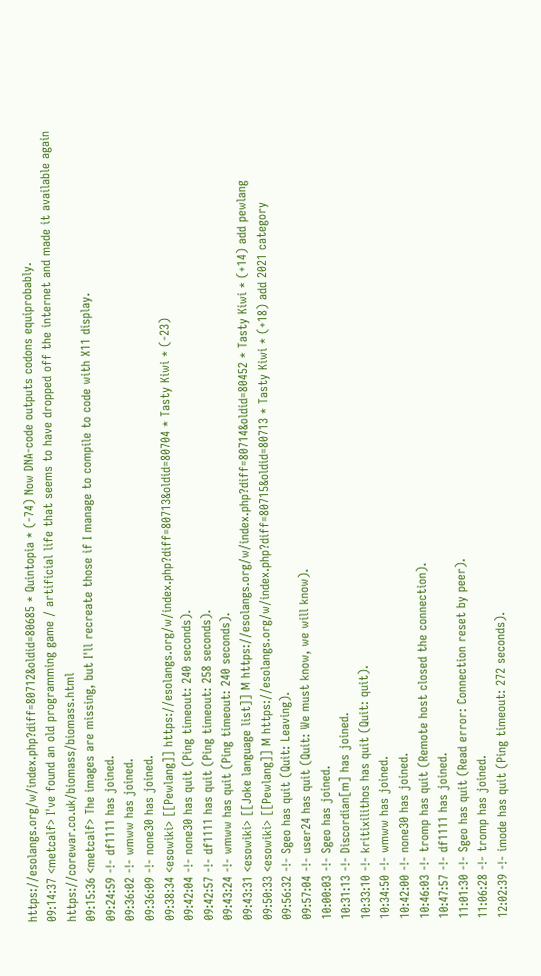https://esolangs.org/w/index.php?diff=80712&oldid=80685 * Quintopia * (-74) Now DNA-code outputs codons equiprobably.
09:14:37 <metcalf> I've found an old programming game / artificial life that seems to have dropped off the internet and made it available again https://corewar.co.uk/biomass/biomass.html
09:15:36 <metcalf> The images are missing, but I'll recreate those if I manage to compile to code with X11 display.
09:24:59 -!- df1111 has joined.
09:36:02 -!- wmww has joined.
09:36:09 -!- none30 has joined.
09:38:34 <esowiki> [[Pewlang]] https://esolangs.org/w/index.php?diff=80713&oldid=80704 * Tasty Kiwi * (-23)
09:42:04 -!- none30 has quit (Ping timeout: 240 seconds).
09:42:57 -!- df1111 has quit (Ping timeout: 258 seconds).
09:43:24 -!- wmww has quit (Ping timeout: 240 seconds).
09:43:31 <esowiki> [[Joke language list]] M https://esolangs.org/w/index.php?diff=80714&oldid=80452 * Tasty Kiwi * (+14) add pewlang
09:50:33 <esowiki> [[Pewlang]] M https://esolangs.org/w/index.php?diff=80715&oldid=80713 * Tasty Kiwi * (+18) add 2021 category
09:56:32 -!- Sgeo has quit (Quit: Leaving).
09:57:04 -!- user24 has quit (Quit: We must know, we will know).
10:00:03 -!- Sgeo has joined.
10:31:13 -!- Discordian[m] has joined.
10:33:10 -!- kritixilithos has quit (Quit: quit).
10:34:50 -!- wmww has joined.
10:42:00 -!- none30 has joined.
10:46:03 -!- tromp has quit (Remote host closed the connection).
10:47:57 -!- df1111 has joined.
11:01:30 -!- Sgeo has quit (Read error: Connection reset by peer).
11:06:28 -!- tromp has joined.
12:02:39 -!- imode has quit (Ping timeout: 272 seconds).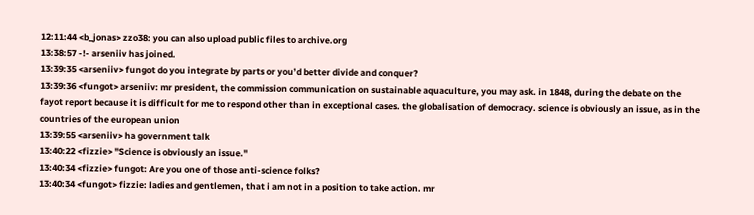12:11:44 <b_jonas> zzo38: you can also upload public files to archive.org
13:38:57 -!- arseniiv has joined.
13:39:35 <arseniiv> fungot do you integrate by parts or you’d better divide and conquer?
13:39:36 <fungot> arseniiv: mr president, the commission communication on sustainable aquaculture, you may ask. in 1848, during the debate on the fayot report because it is difficult for me to respond other than in exceptional cases. the globalisation of democracy. science is obviously an issue, as in the countries of the european union
13:39:55 <arseniiv> ha government talk
13:40:22 <fizzie> "Science is obviously an issue."
13:40:34 <fizzie> fungot: Are you one of those anti-science folks?
13:40:34 <fungot> fizzie: ladies and gentlemen, that i am not in a position to take action. mr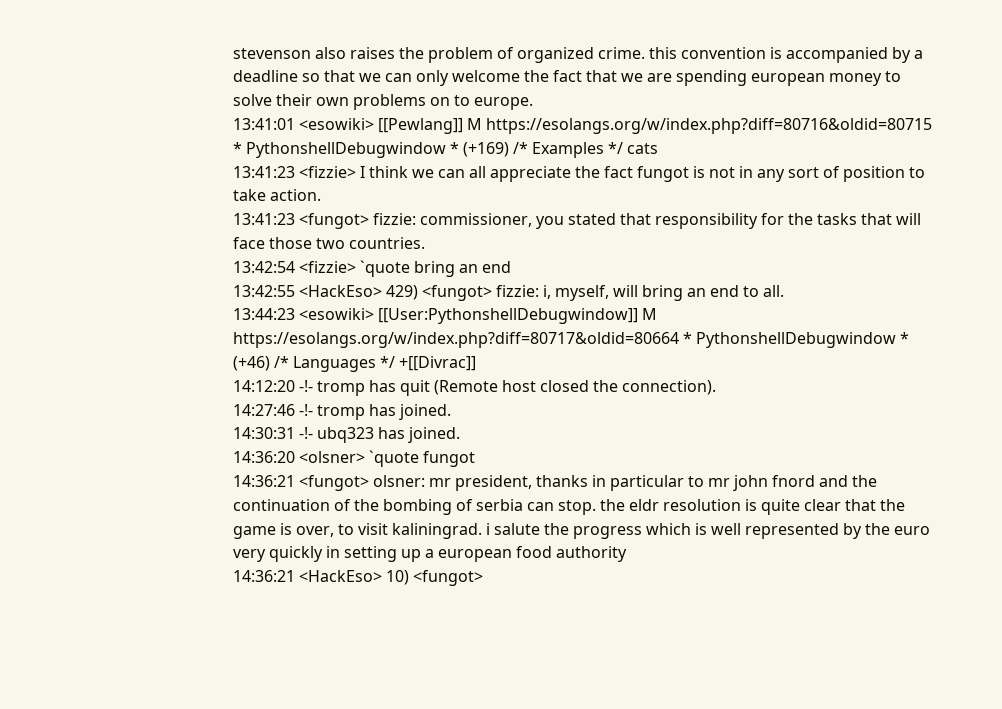stevenson also raises the problem of organized crime. this convention is accompanied by a deadline so that we can only welcome the fact that we are spending european money to solve their own problems on to europe.
13:41:01 <esowiki> [[Pewlang]] M https://esolangs.org/w/index.php?diff=80716&oldid=80715 * PythonshellDebugwindow * (+169) /* Examples */ cats
13:41:23 <fizzie> I think we can all appreciate the fact fungot is not in any sort of position to take action.
13:41:23 <fungot> fizzie: commissioner, you stated that responsibility for the tasks that will face those two countries.
13:42:54 <fizzie> `quote bring an end
13:42:55 <HackEso> 429) <fungot> fizzie: i, myself, will bring an end to all.
13:44:23 <esowiki> [[User:PythonshellDebugwindow]] M https://esolangs.org/w/index.php?diff=80717&oldid=80664 * PythonshellDebugwindow * (+46) /* Languages */ +[[Divrac]]
14:12:20 -!- tromp has quit (Remote host closed the connection).
14:27:46 -!- tromp has joined.
14:30:31 -!- ubq323 has joined.
14:36:20 <olsner> `quote fungot
14:36:21 <fungot> olsner: mr president, thanks in particular to mr john fnord and the continuation of the bombing of serbia can stop. the eldr resolution is quite clear that the game is over, to visit kaliningrad. i salute the progress which is well represented by the euro very quickly in setting up a european food authority
14:36:21 <HackEso> 10) <fungot>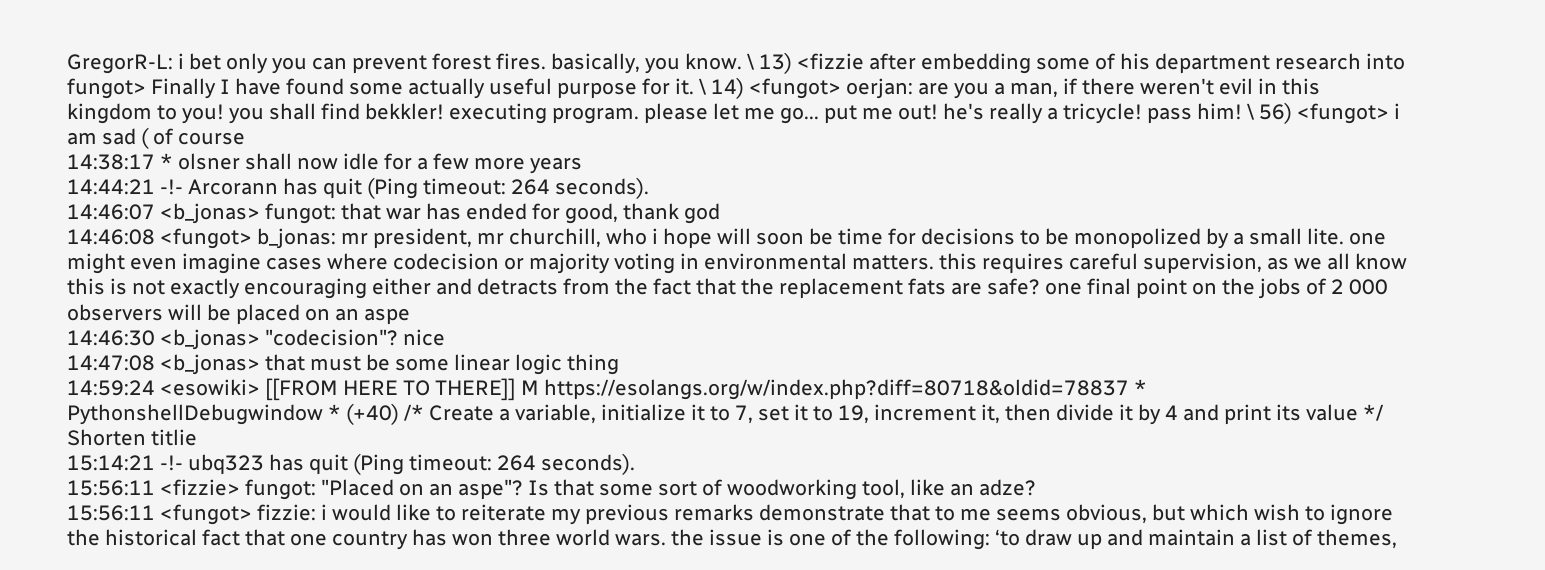GregorR-L: i bet only you can prevent forest fires. basically, you know. \ 13) <fizzie after embedding some of his department research into fungot> Finally I have found some actually useful purpose for it. \ 14) <fungot> oerjan: are you a man, if there weren't evil in this kingdom to you! you shall find bekkler! executing program. please let me go... put me out! he's really a tricycle! pass him! \ 56) <fungot> i am sad ( of course
14:38:17 * olsner shall now idle for a few more years
14:44:21 -!- Arcorann has quit (Ping timeout: 264 seconds).
14:46:07 <b_jonas> fungot: that war has ended for good, thank god
14:46:08 <fungot> b_jonas: mr president, mr churchill, who i hope will soon be time for decisions to be monopolized by a small lite. one might even imagine cases where codecision or majority voting in environmental matters. this requires careful supervision, as we all know this is not exactly encouraging either and detracts from the fact that the replacement fats are safe? one final point on the jobs of 2 000 observers will be placed on an aspe
14:46:30 <b_jonas> "codecision"? nice
14:47:08 <b_jonas> that must be some linear logic thing
14:59:24 <esowiki> [[FROM HERE TO THERE]] M https://esolangs.org/w/index.php?diff=80718&oldid=78837 * PythonshellDebugwindow * (+40) /* Create a variable, initialize it to 7, set it to 19, increment it, then divide it by 4 and print its value */ Shorten titlie
15:14:21 -!- ubq323 has quit (Ping timeout: 264 seconds).
15:56:11 <fizzie> fungot: "Placed on an aspe"? Is that some sort of woodworking tool, like an adze?
15:56:11 <fungot> fizzie: i would like to reiterate my previous remarks demonstrate that to me seems obvious, but which wish to ignore the historical fact that one country has won three world wars. the issue is one of the following: ‘to draw up and maintain a list of themes,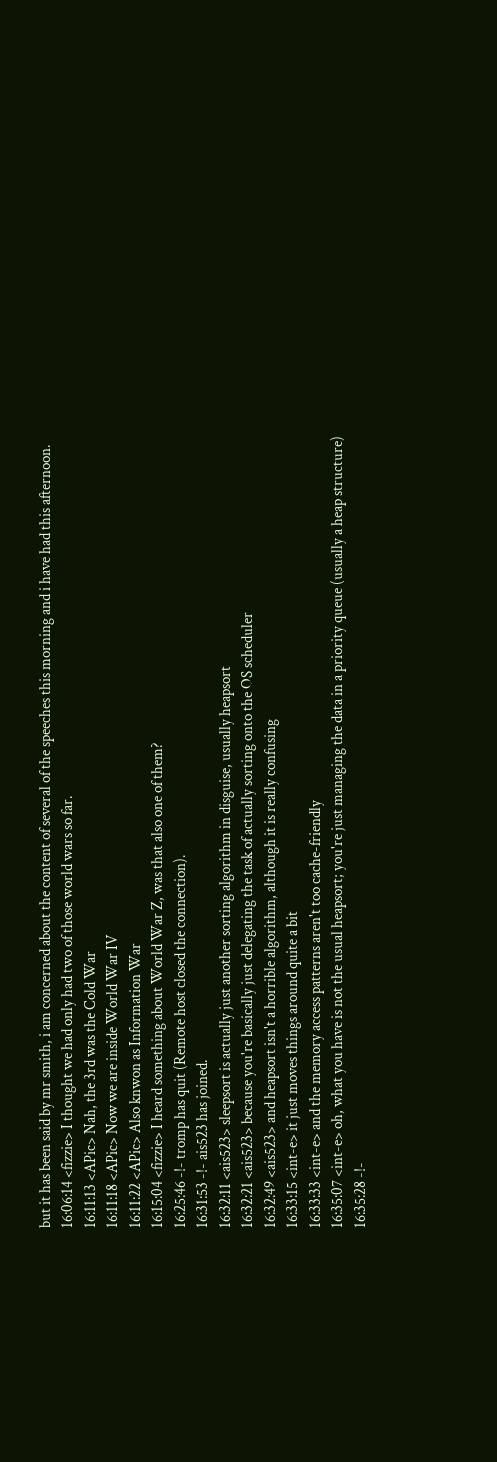but it has been said by mr smith, i am concerned about the content of several of the speeches this morning and i have had this afternoon.
16:06:14 <fizzie> I thought we had only had two of those world wars so far.
16:11:13 <APic> Nah, the 3rd was the Cold War
16:11:18 <APic> Now we are inside World War IV
16:11:22 <APic> Also knwon as Information War
16:15:04 <fizzie> I heard something about World War Z, was that also one of them?
16:25:46 -!- tromp has quit (Remote host closed the connection).
16:31:53 -!- ais523 has joined.
16:32:11 <ais523> sleepsort is actually just another sorting algorithm in disguise, usually heapsort
16:32:21 <ais523> because you're basically just delegating the task of actually sorting onto the OS scheduler
16:32:49 <ais523> and heapsort isn't a horrible algorithm, although it is really confusing
16:33:15 <int-e> it just moves things around quite a bit
16:33:33 <int-e> and the memory access patterns aren't too cache-friendly
16:35:07 <int-e> oh, what you have is not the usual heapsort; you're just managing the data in a priority queue (usually a heap structure)
16:35:28 -!-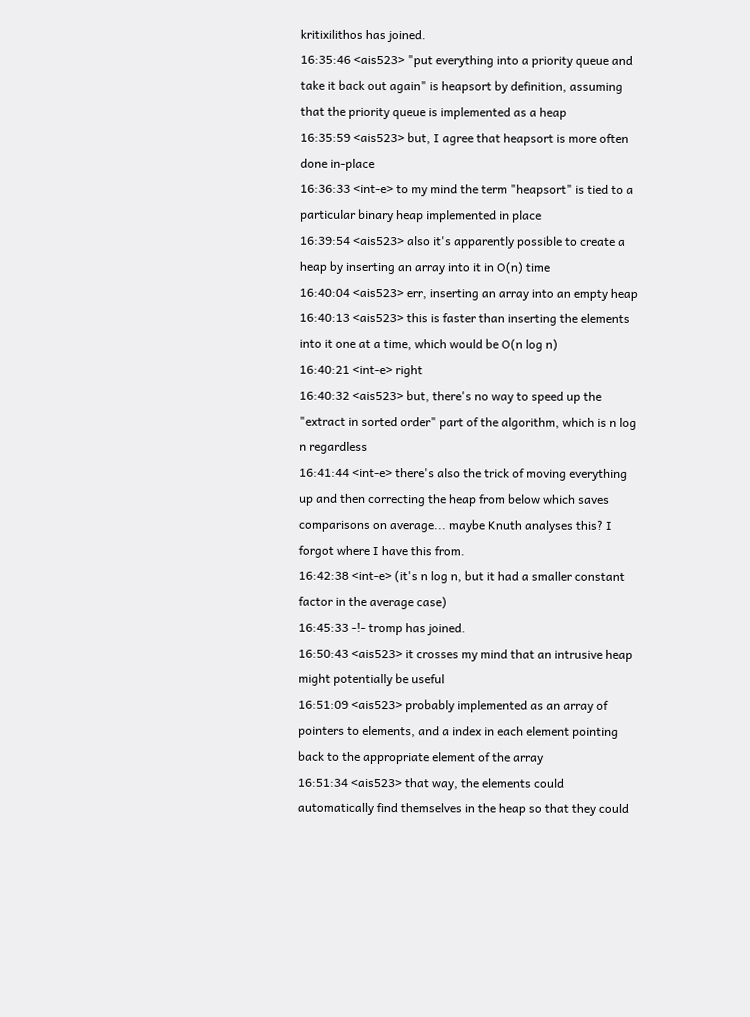kritixilithos has joined.
16:35:46 <ais523> "put everything into a priority queue and take it back out again" is heapsort by definition, assuming that the priority queue is implemented as a heap
16:35:59 <ais523> but, I agree that heapsort is more often done in-place
16:36:33 <int-e> to my mind the term "heapsort" is tied to a particular binary heap implemented in place
16:39:54 <ais523> also it's apparently possible to create a heap by inserting an array into it in O(n) time
16:40:04 <ais523> err, inserting an array into an empty heap
16:40:13 <ais523> this is faster than inserting the elements into it one at a time, which would be O(n log n)
16:40:21 <int-e> right
16:40:32 <ais523> but, there's no way to speed up the "extract in sorted order" part of the algorithm, which is n log n regardless
16:41:44 <int-e> there's also the trick of moving everything up and then correcting the heap from below which saves comparisons on average... maybe Knuth analyses this? I forgot where I have this from.
16:42:38 <int-e> (it's n log n, but it had a smaller constant factor in the average case)
16:45:33 -!- tromp has joined.
16:50:43 <ais523> it crosses my mind that an intrusive heap might potentially be useful
16:51:09 <ais523> probably implemented as an array of pointers to elements, and a index in each element pointing back to the appropriate element of the array
16:51:34 <ais523> that way, the elements could automatically find themselves in the heap so that they could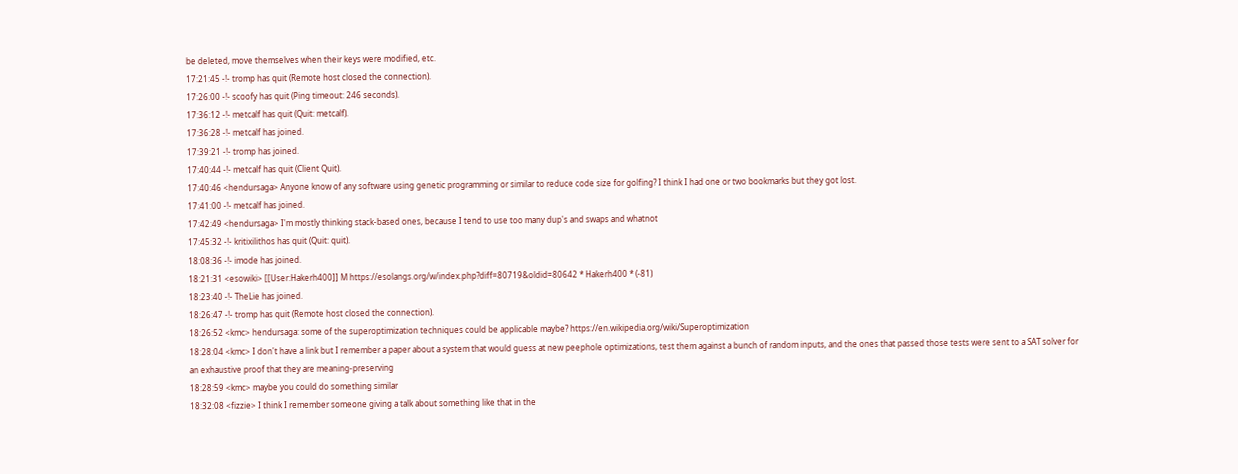be deleted, move themselves when their keys were modified, etc.
17:21:45 -!- tromp has quit (Remote host closed the connection).
17:26:00 -!- scoofy has quit (Ping timeout: 246 seconds).
17:36:12 -!- metcalf has quit (Quit: metcalf).
17:36:28 -!- metcalf has joined.
17:39:21 -!- tromp has joined.
17:40:44 -!- metcalf has quit (Client Quit).
17:40:46 <hendursaga> Anyone know of any software using genetic programming or similar to reduce code size for golfing? I think I had one or two bookmarks but they got lost.
17:41:00 -!- metcalf has joined.
17:42:49 <hendursaga> I'm mostly thinking stack-based ones, because I tend to use too many dup's and swaps and whatnot
17:45:32 -!- kritixilithos has quit (Quit: quit).
18:08:36 -!- imode has joined.
18:21:31 <esowiki> [[User:Hakerh400]] M https://esolangs.org/w/index.php?diff=80719&oldid=80642 * Hakerh400 * (-81)
18:23:40 -!- TheLie has joined.
18:26:47 -!- tromp has quit (Remote host closed the connection).
18:26:52 <kmc> hendursaga: some of the superoptimization techniques could be applicable maybe? https://en.wikipedia.org/wiki/Superoptimization
18:28:04 <kmc> I don't have a link but I remember a paper about a system that would guess at new peephole optimizations, test them against a bunch of random inputs, and the ones that passed those tests were sent to a SAT solver for an exhaustive proof that they are meaning-preserving
18:28:59 <kmc> maybe you could do something similar
18:32:08 <fizzie> I think I remember someone giving a talk about something like that in the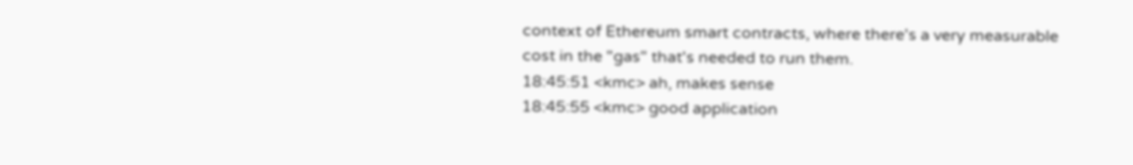context of Ethereum smart contracts, where there's a very measurable cost in the "gas" that's needed to run them.
18:45:51 <kmc> ah, makes sense
18:45:55 <kmc> good application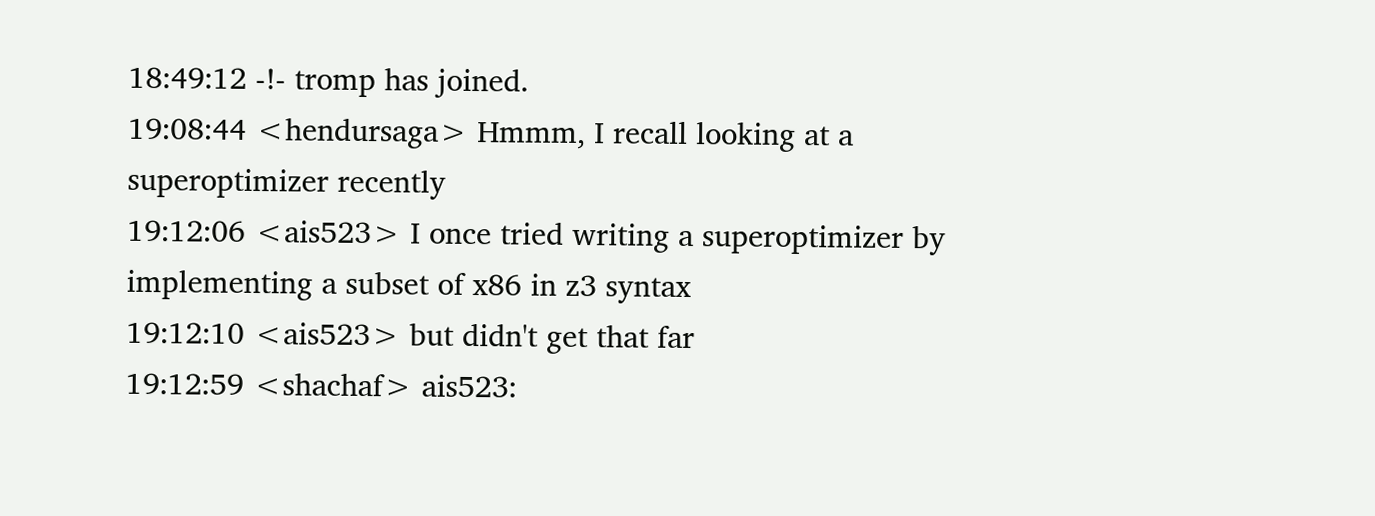18:49:12 -!- tromp has joined.
19:08:44 <hendursaga> Hmmm, I recall looking at a superoptimizer recently
19:12:06 <ais523> I once tried writing a superoptimizer by implementing a subset of x86 in z3 syntax
19:12:10 <ais523> but didn't get that far
19:12:59 <shachaf> ais523: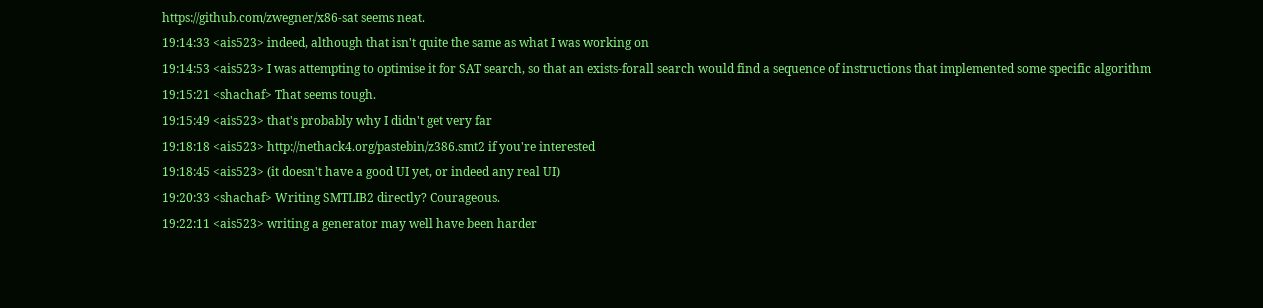https://github.com/zwegner/x86-sat seems neat.
19:14:33 <ais523> indeed, although that isn't quite the same as what I was working on
19:14:53 <ais523> I was attempting to optimise it for SAT search, so that an exists-forall search would find a sequence of instructions that implemented some specific algorithm
19:15:21 <shachaf> That seems tough.
19:15:49 <ais523> that's probably why I didn't get very far
19:18:18 <ais523> http://nethack4.org/pastebin/z386.smt2 if you're interested
19:18:45 <ais523> (it doesn't have a good UI yet, or indeed any real UI)
19:20:33 <shachaf> Writing SMTLIB2 directly? Courageous.
19:22:11 <ais523> writing a generator may well have been harder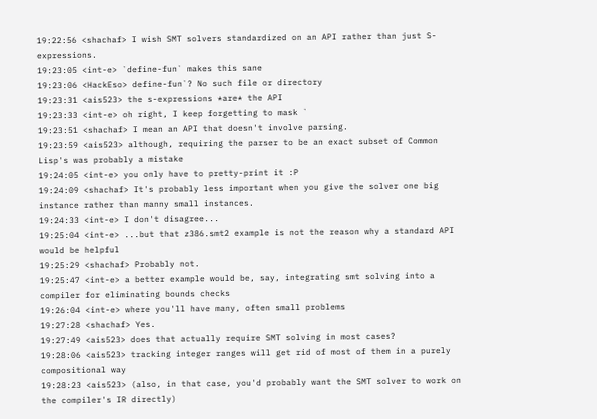19:22:56 <shachaf> I wish SMT solvers standardized on an API rather than just S-expressions.
19:23:05 <int-e> `define-fun` makes this sane
19:23:06 <HackEso> define-fun`? No such file or directory
19:23:31 <ais523> the s-expressions *are* the API
19:23:33 <int-e> oh right, I keep forgetting to mask `
19:23:51 <shachaf> I mean an API that doesn't involve parsing.
19:23:59 <ais523> although, requiring the parser to be an exact subset of Common Lisp's was probably a mistake
19:24:05 <int-e> you only have to pretty-print it :P
19:24:09 <shachaf> It's probably less important when you give the solver one big instance rather than manny small instances.
19:24:33 <int-e> I don't disagree...
19:25:04 <int-e> ...but that z386.smt2 example is not the reason why a standard API would be helpful
19:25:29 <shachaf> Probably not.
19:25:47 <int-e> a better example would be, say, integrating smt solving into a compiler for eliminating bounds checks
19:26:04 <int-e> where you'll have many, often small problems
19:27:28 <shachaf> Yes.
19:27:49 <ais523> does that actually require SMT solving in most cases?
19:28:06 <ais523> tracking integer ranges will get rid of most of them in a purely compositional way
19:28:23 <ais523> (also, in that case, you'd probably want the SMT solver to work on the compiler's IR directly)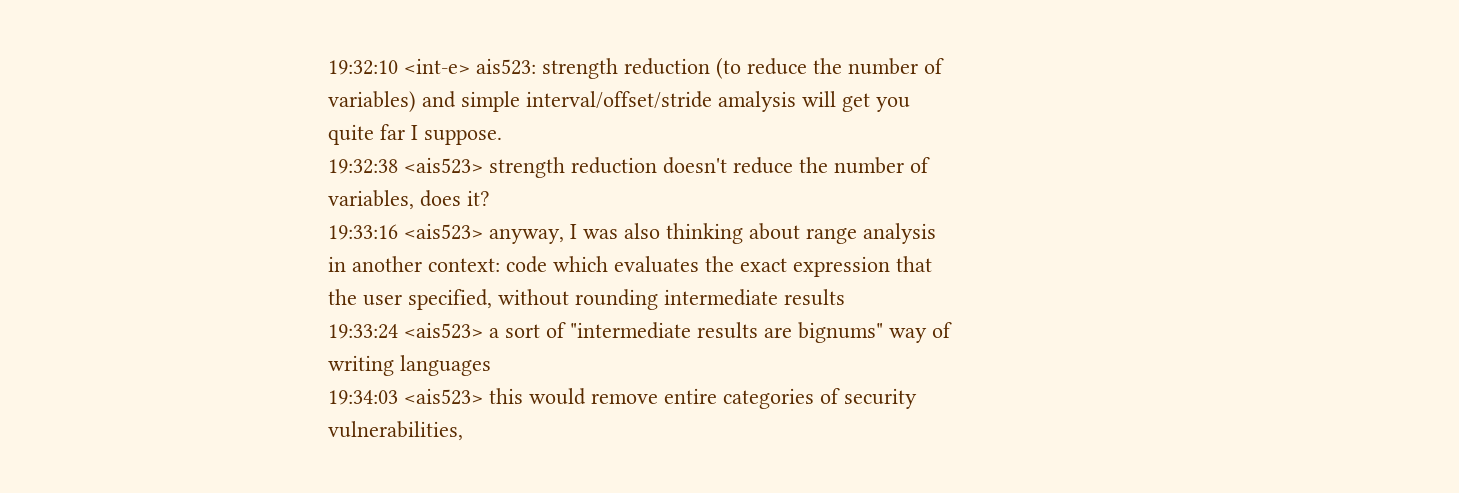19:32:10 <int-e> ais523: strength reduction (to reduce the number of variables) and simple interval/offset/stride amalysis will get you quite far I suppose.
19:32:38 <ais523> strength reduction doesn't reduce the number of variables, does it?
19:33:16 <ais523> anyway, I was also thinking about range analysis in another context: code which evaluates the exact expression that the user specified, without rounding intermediate results
19:33:24 <ais523> a sort of "intermediate results are bignums" way of writing languages
19:34:03 <ais523> this would remove entire categories of security vulnerabilities,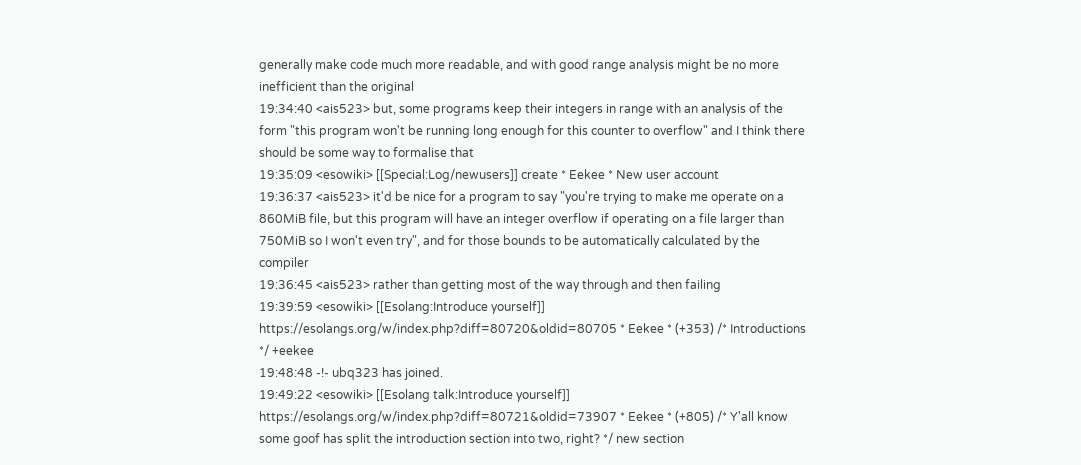generally make code much more readable, and with good range analysis might be no more inefficient than the original
19:34:40 <ais523> but, some programs keep their integers in range with an analysis of the form "this program won't be running long enough for this counter to overflow" and I think there should be some way to formalise that
19:35:09 <esowiki> [[Special:Log/newusers]] create * Eekee * New user account
19:36:37 <ais523> it'd be nice for a program to say "you're trying to make me operate on a 860MiB file, but this program will have an integer overflow if operating on a file larger than 750MiB so I won't even try", and for those bounds to be automatically calculated by the compiler
19:36:45 <ais523> rather than getting most of the way through and then failing
19:39:59 <esowiki> [[Esolang:Introduce yourself]] https://esolangs.org/w/index.php?diff=80720&oldid=80705 * Eekee * (+353) /* Introductions */ +eekee
19:48:48 -!- ubq323 has joined.
19:49:22 <esowiki> [[Esolang talk:Introduce yourself]] https://esolangs.org/w/index.php?diff=80721&oldid=73907 * Eekee * (+805) /* Y'all know some goof has split the introduction section into two, right? */ new section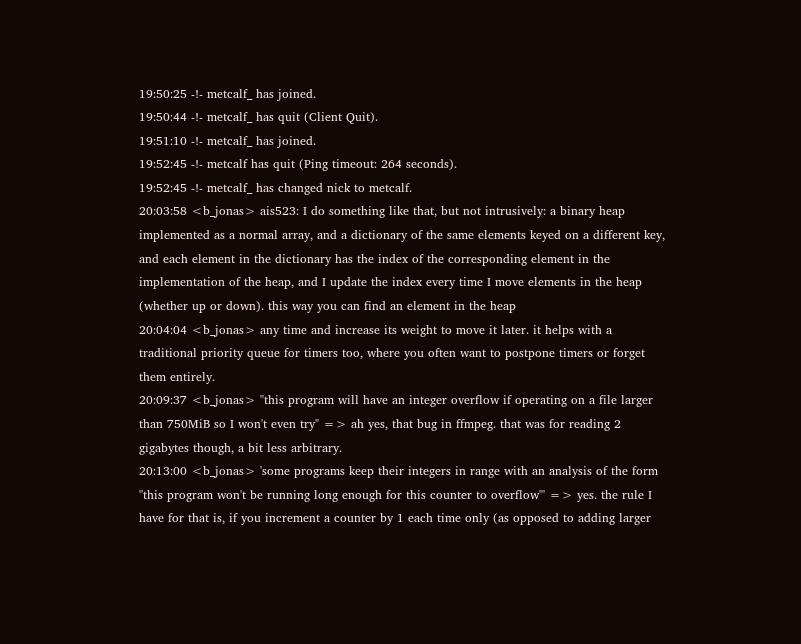19:50:25 -!- metcalf_ has joined.
19:50:44 -!- metcalf_ has quit (Client Quit).
19:51:10 -!- metcalf_ has joined.
19:52:45 -!- metcalf has quit (Ping timeout: 264 seconds).
19:52:45 -!- metcalf_ has changed nick to metcalf.
20:03:58 <b_jonas> ais523: I do something like that, but not intrusively: a binary heap implemented as a normal array, and a dictionary of the same elements keyed on a different key, and each element in the dictionary has the index of the corresponding element in the implementation of the heap, and I update the index every time I move elements in the heap (whether up or down). this way you can find an element in the heap
20:04:04 <b_jonas> any time and increase its weight to move it later. it helps with a traditional priority queue for timers too, where you often want to postpone timers or forget them entirely.
20:09:37 <b_jonas> "this program will have an integer overflow if operating on a file larger than 750MiB so I won't even try" => ah yes, that bug in ffmpeg. that was for reading 2 gigabytes though, a bit less arbitrary.
20:13:00 <b_jonas> 'some programs keep their integers in range with an analysis of the form "this program won't be running long enough for this counter to overflow"' => yes. the rule I have for that is, if you increment a counter by 1 each time only (as opposed to adding larger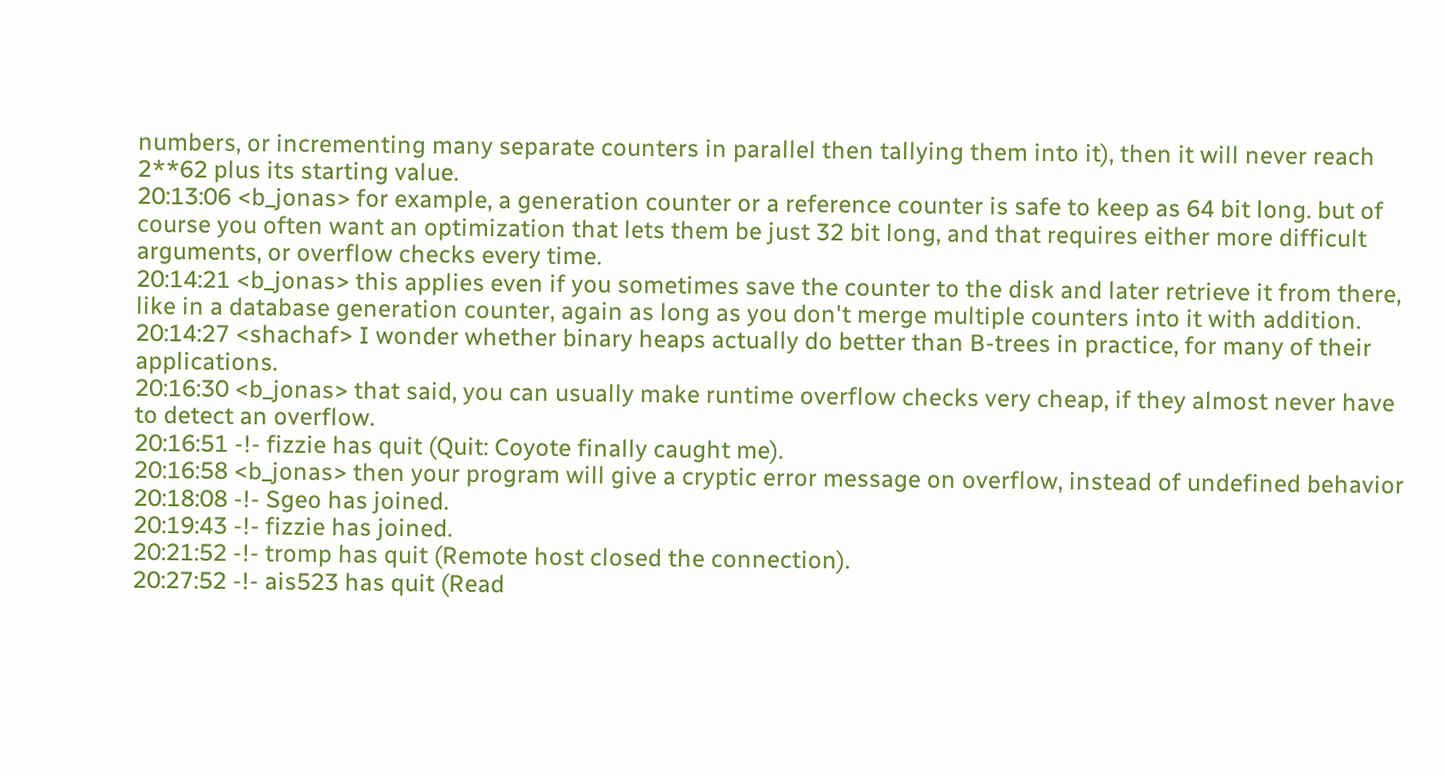numbers, or incrementing many separate counters in parallel then tallying them into it), then it will never reach 2**62 plus its starting value.
20:13:06 <b_jonas> for example, a generation counter or a reference counter is safe to keep as 64 bit long. but of course you often want an optimization that lets them be just 32 bit long, and that requires either more difficult arguments, or overflow checks every time.
20:14:21 <b_jonas> this applies even if you sometimes save the counter to the disk and later retrieve it from there, like in a database generation counter, again as long as you don't merge multiple counters into it with addition.
20:14:27 <shachaf> I wonder whether binary heaps actually do better than B-trees in practice, for many of their applications.
20:16:30 <b_jonas> that said, you can usually make runtime overflow checks very cheap, if they almost never have to detect an overflow.
20:16:51 -!- fizzie has quit (Quit: Coyote finally caught me).
20:16:58 <b_jonas> then your program will give a cryptic error message on overflow, instead of undefined behavior
20:18:08 -!- Sgeo has joined.
20:19:43 -!- fizzie has joined.
20:21:52 -!- tromp has quit (Remote host closed the connection).
20:27:52 -!- ais523 has quit (Read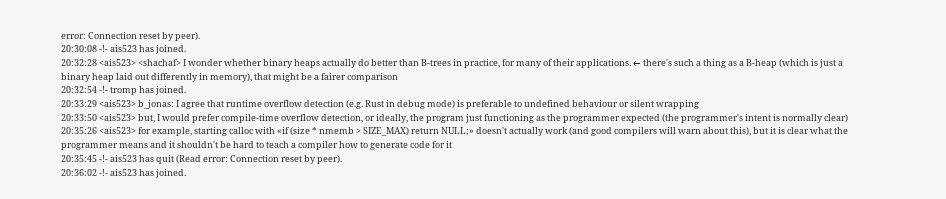error: Connection reset by peer).
20:30:08 -!- ais523 has joined.
20:32:28 <ais523> <shachaf> I wonder whether binary heaps actually do better than B-trees in practice, for many of their applications. ← there's such a thing as a B-heap (which is just a binary heap laid out differently in memory), that might be a fairer comparison
20:32:54 -!- tromp has joined.
20:33:29 <ais523> b_jonas: I agree that runtime overflow detection (e.g. Rust in debug mode) is preferable to undefined behaviour or silent wrapping
20:33:50 <ais523> but, I would prefer compile-time overflow detection, or ideally, the program just functioning as the programmer expected (the programmer's intent is normally clear)
20:35:26 <ais523> for example, starting calloc with «if (size * nmemb > SIZE_MAX) return NULL;» doesn't actually work (and good compilers will warn about this), but it is clear what the programmer means and it shouldn't be hard to teach a compiler how to generate code for it
20:35:45 -!- ais523 has quit (Read error: Connection reset by peer).
20:36:02 -!- ais523 has joined.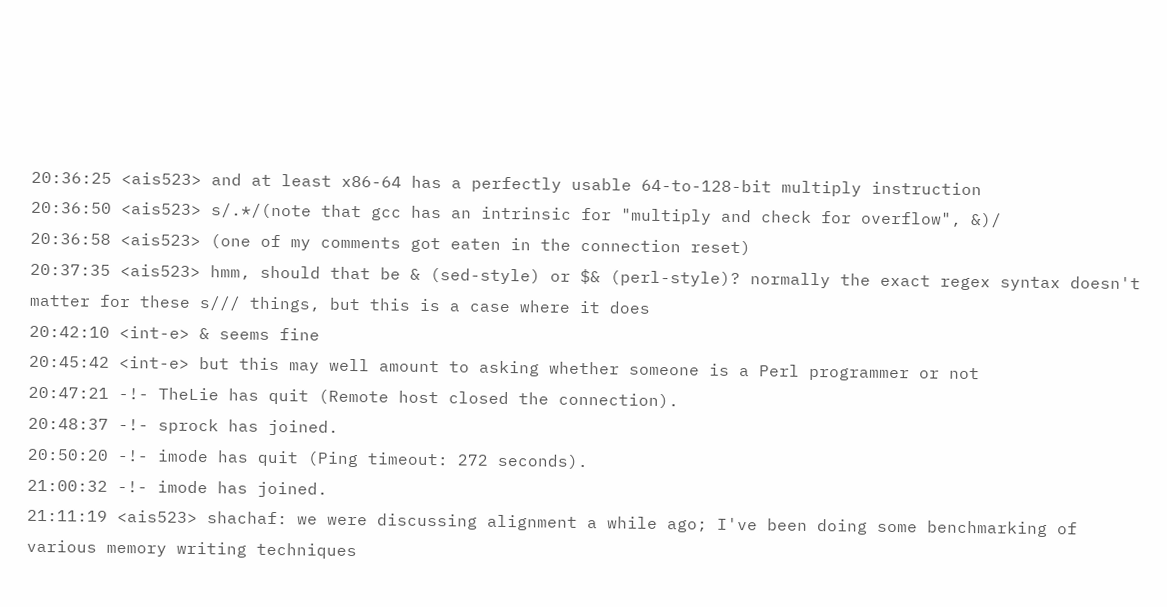20:36:25 <ais523> and at least x86-64 has a perfectly usable 64-to-128-bit multiply instruction
20:36:50 <ais523> s/.*/(note that gcc has an intrinsic for "multiply and check for overflow", &)/
20:36:58 <ais523> (one of my comments got eaten in the connection reset)
20:37:35 <ais523> hmm, should that be & (sed-style) or $& (perl-style)? normally the exact regex syntax doesn't matter for these s/// things, but this is a case where it does
20:42:10 <int-e> & seems fine
20:45:42 <int-e> but this may well amount to asking whether someone is a Perl programmer or not
20:47:21 -!- TheLie has quit (Remote host closed the connection).
20:48:37 -!- sprock has joined.
20:50:20 -!- imode has quit (Ping timeout: 272 seconds).
21:00:32 -!- imode has joined.
21:11:19 <ais523> shachaf: we were discussing alignment a while ago; I've been doing some benchmarking of various memory writing techniques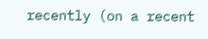recently (on a recent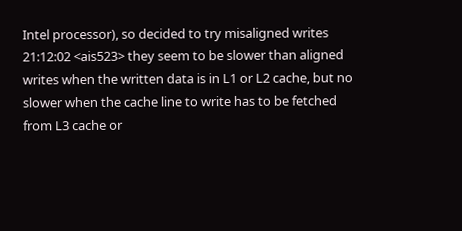Intel processor), so decided to try misaligned writes
21:12:02 <ais523> they seem to be slower than aligned writes when the written data is in L1 or L2 cache, but no slower when the cache line to write has to be fetched from L3 cache or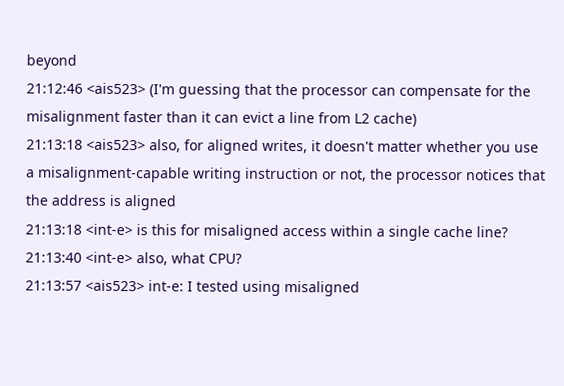beyond
21:12:46 <ais523> (I'm guessing that the processor can compensate for the misalignment faster than it can evict a line from L2 cache)
21:13:18 <ais523> also, for aligned writes, it doesn't matter whether you use a misalignment-capable writing instruction or not, the processor notices that the address is aligned
21:13:18 <int-e> is this for misaligned access within a single cache line?
21:13:40 <int-e> also, what CPU?
21:13:57 <ais523> int-e: I tested using misaligned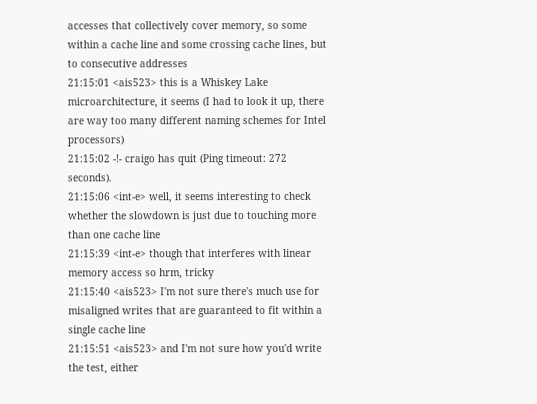accesses that collectively cover memory, so some within a cache line and some crossing cache lines, but to consecutive addresses
21:15:01 <ais523> this is a Whiskey Lake microarchitecture, it seems (I had to look it up, there are way too many different naming schemes for Intel processors)
21:15:02 -!- craigo has quit (Ping timeout: 272 seconds).
21:15:06 <int-e> well, it seems interesting to check whether the slowdown is just due to touching more than one cache line
21:15:39 <int-e> though that interferes with linear memory access so hrm, tricky
21:15:40 <ais523> I'm not sure there's much use for misaligned writes that are guaranteed to fit within a single cache line
21:15:51 <ais523> and I'm not sure how you'd write the test, either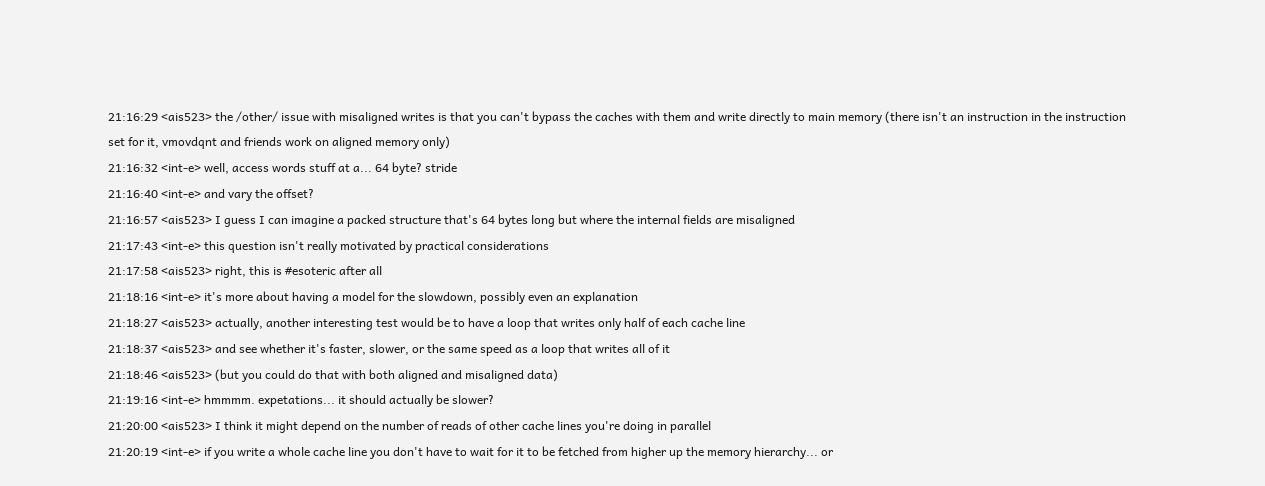21:16:29 <ais523> the /other/ issue with misaligned writes is that you can't bypass the caches with them and write directly to main memory (there isn't an instruction in the instruction set for it, vmovdqnt and friends work on aligned memory only)
21:16:32 <int-e> well, access words stuff at a... 64 byte? stride
21:16:40 <int-e> and vary the offset?
21:16:57 <ais523> I guess I can imagine a packed structure that's 64 bytes long but where the internal fields are misaligned
21:17:43 <int-e> this question isn't really motivated by practical considerations
21:17:58 <ais523> right, this is #esoteric after all
21:18:16 <int-e> it's more about having a model for the slowdown, possibly even an explanation
21:18:27 <ais523> actually, another interesting test would be to have a loop that writes only half of each cache line
21:18:37 <ais523> and see whether it's faster, slower, or the same speed as a loop that writes all of it
21:18:46 <ais523> (but you could do that with both aligned and misaligned data)
21:19:16 <int-e> hmmmm. expetations... it should actually be slower?
21:20:00 <ais523> I think it might depend on the number of reads of other cache lines you're doing in parallel
21:20:19 <int-e> if you write a whole cache line you don't have to wait for it to be fetched from higher up the memory hierarchy... or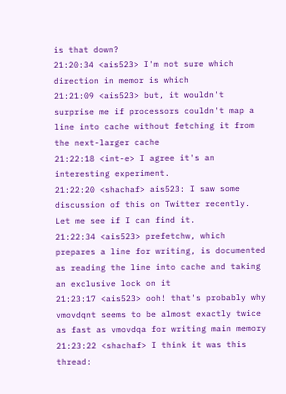is that down?
21:20:34 <ais523> I'm not sure which direction in memor is which
21:21:09 <ais523> but, it wouldn't surprise me if processors couldn't map a line into cache without fetching it from the next-larger cache
21:22:18 <int-e> I agree it's an interesting experiment.
21:22:20 <shachaf> ais523: I saw some discussion of this on Twitter recently. Let me see if I can find it.
21:22:34 <ais523> prefetchw, which prepares a line for writing, is documented as reading the line into cache and taking an exclusive lock on it
21:23:17 <ais523> ooh! that's probably why vmovdqnt seems to be almost exactly twice as fast as vmovdqa for writing main memory
21:23:22 <shachaf> I think it was this thread: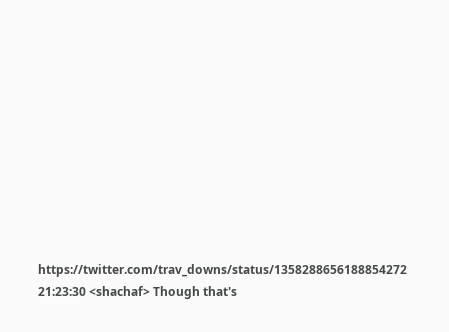https://twitter.com/trav_downs/status/1358288656188854272
21:23:30 <shachaf> Though that's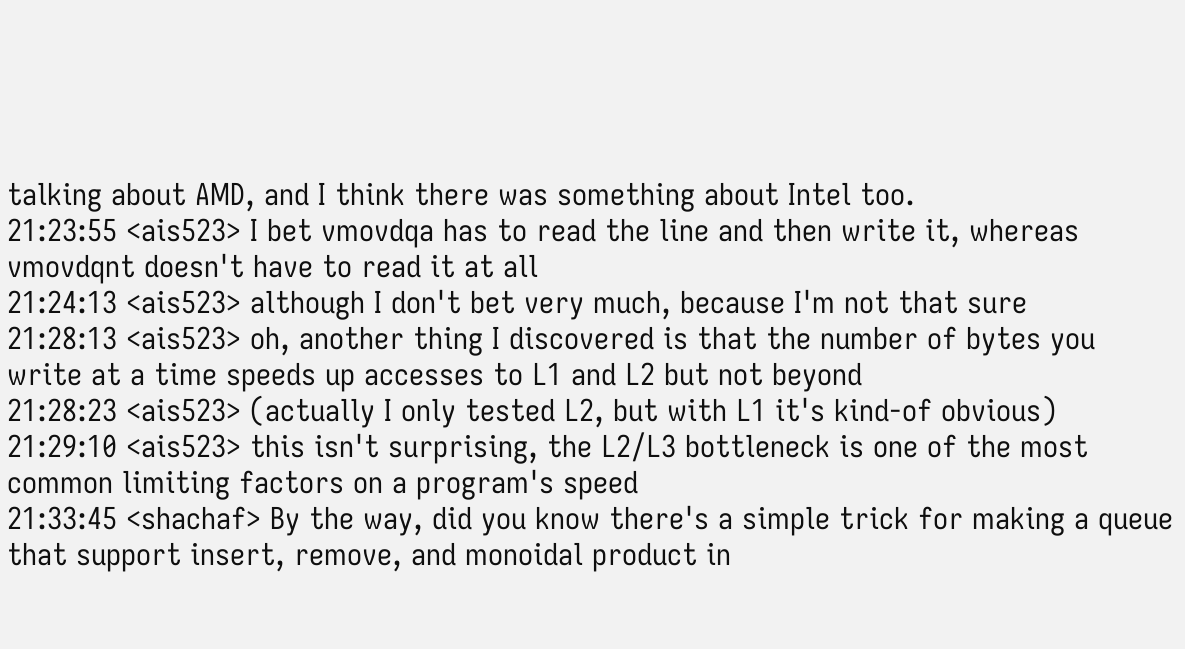talking about AMD, and I think there was something about Intel too.
21:23:55 <ais523> I bet vmovdqa has to read the line and then write it, whereas vmovdqnt doesn't have to read it at all
21:24:13 <ais523> although I don't bet very much, because I'm not that sure
21:28:13 <ais523> oh, another thing I discovered is that the number of bytes you write at a time speeds up accesses to L1 and L2 but not beyond
21:28:23 <ais523> (actually I only tested L2, but with L1 it's kind-of obvious)
21:29:10 <ais523> this isn't surprising, the L2/L3 bottleneck is one of the most common limiting factors on a program's speed
21:33:45 <shachaf> By the way, did you know there's a simple trick for making a queue that support insert, remove, and monoidal product in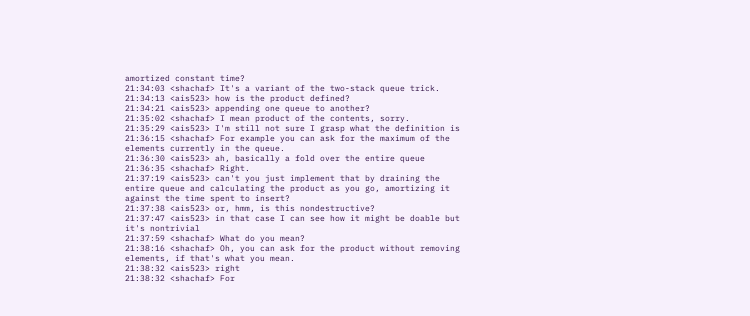amortized constant time?
21:34:03 <shachaf> It's a variant of the two-stack queue trick.
21:34:13 <ais523> how is the product defined?
21:34:21 <ais523> appending one queue to another?
21:35:02 <shachaf> I mean product of the contents, sorry.
21:35:29 <ais523> I'm still not sure I grasp what the definition is
21:36:15 <shachaf> For example you can ask for the maximum of the elements currently in the queue.
21:36:30 <ais523> ah, basically a fold over the entire queue
21:36:35 <shachaf> Right.
21:37:19 <ais523> can't you just implement that by draining the entire queue and calculating the product as you go, amortizing it against the time spent to insert?
21:37:38 <ais523> or, hmm, is this nondestructive?
21:37:47 <ais523> in that case I can see how it might be doable but it's nontrivial
21:37:59 <shachaf> What do you mean?
21:38:16 <shachaf> Oh, you can ask for the product without removing elements, if that's what you mean.
21:38:32 <ais523> right
21:38:32 <shachaf> For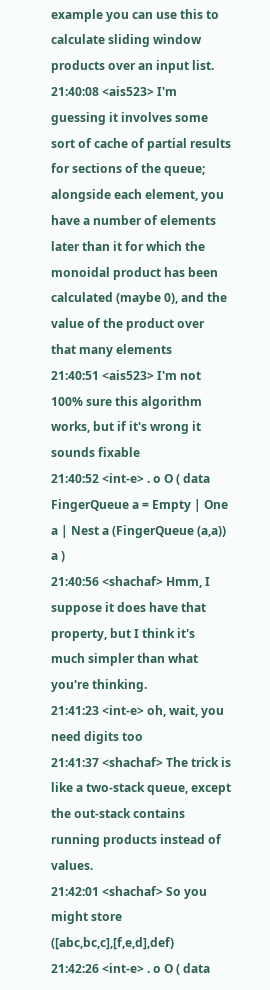example you can use this to calculate sliding window products over an input list.
21:40:08 <ais523> I'm guessing it involves some sort of cache of partial results for sections of the queue; alongside each element, you have a number of elements later than it for which the monoidal product has been calculated (maybe 0), and the value of the product over that many elements
21:40:51 <ais523> I'm not 100% sure this algorithm works, but if it's wrong it sounds fixable
21:40:52 <int-e> . o O ( data FingerQueue a = Empty | One a | Nest a (FingerQueue (a,a)) a )
21:40:56 <shachaf> Hmm, I suppose it does have that property, but I think it's much simpler than what you're thinking.
21:41:23 <int-e> oh, wait, you need digits too
21:41:37 <shachaf> The trick is like a two-stack queue, except the out-stack contains running products instead of values.
21:42:01 <shachaf> So you might store ([abc,bc,c],[f,e,d],def)
21:42:26 <int-e> . o O ( data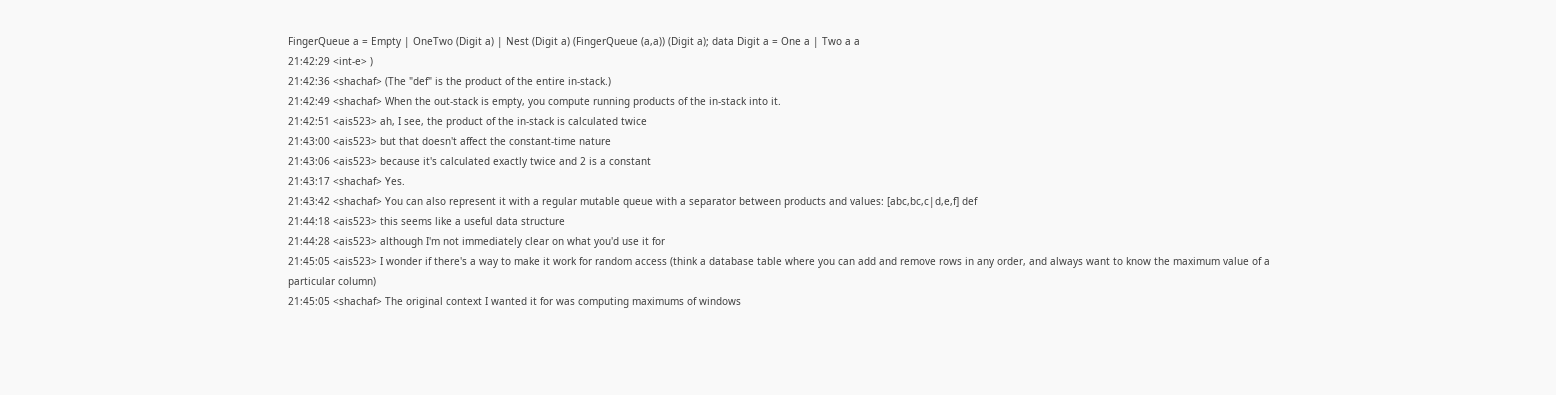FingerQueue a = Empty | OneTwo (Digit a) | Nest (Digit a) (FingerQueue (a,a)) (Digit a); data Digit a = One a | Two a a
21:42:29 <int-e> )
21:42:36 <shachaf> (The "def" is the product of the entire in-stack.)
21:42:49 <shachaf> When the out-stack is empty, you compute running products of the in-stack into it.
21:42:51 <ais523> ah, I see, the product of the in-stack is calculated twice
21:43:00 <ais523> but that doesn't affect the constant-time nature
21:43:06 <ais523> because it's calculated exactly twice and 2 is a constant
21:43:17 <shachaf> Yes.
21:43:42 <shachaf> You can also represent it with a regular mutable queue with a separator between products and values: [abc,bc,c|d,e,f] def
21:44:18 <ais523> this seems like a useful data structure
21:44:28 <ais523> although I'm not immediately clear on what you'd use it for
21:45:05 <ais523> I wonder if there's a way to make it work for random access (think a database table where you can add and remove rows in any order, and always want to know the maximum value of a particular column)
21:45:05 <shachaf> The original context I wanted it for was computing maximums of windows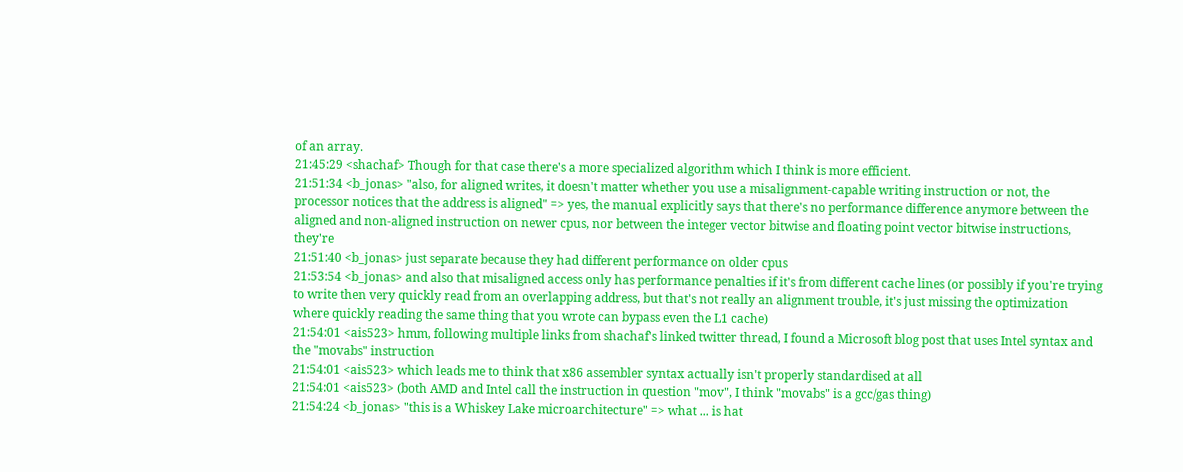of an array.
21:45:29 <shachaf> Though for that case there's a more specialized algorithm which I think is more efficient.
21:51:34 <b_jonas> "also, for aligned writes, it doesn't matter whether you use a misalignment-capable writing instruction or not, the processor notices that the address is aligned" => yes, the manual explicitly says that there's no performance difference anymore between the aligned and non-aligned instruction on newer cpus, nor between the integer vector bitwise and floating point vector bitwise instructions, they're
21:51:40 <b_jonas> just separate because they had different performance on older cpus
21:53:54 <b_jonas> and also that misaligned access only has performance penalties if it's from different cache lines (or possibly if you're trying to write then very quickly read from an overlapping address, but that's not really an alignment trouble, it's just missing the optimization where quickly reading the same thing that you wrote can bypass even the L1 cache)
21:54:01 <ais523> hmm, following multiple links from shachaf's linked twitter thread, I found a Microsoft blog post that uses Intel syntax and the "movabs" instruction
21:54:01 <ais523> which leads me to think that x86 assembler syntax actually isn't properly standardised at all
21:54:01 <ais523> (both AMD and Intel call the instruction in question "mov", I think "movabs" is a gcc/gas thing)
21:54:24 <b_jonas> "this is a Whiskey Lake microarchitecture" => what ... is hat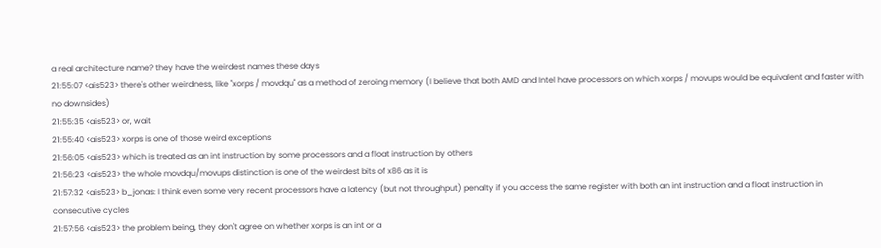a real architecture name? they have the weirdest names these days
21:55:07 <ais523> there's other weirdness, like "xorps / movdqu" as a method of zeroing memory (I believe that both AMD and Intel have processors on which xorps / movups would be equivalent and faster with no downsides)
21:55:35 <ais523> or, wait
21:55:40 <ais523> xorps is one of those weird exceptions
21:56:05 <ais523> which is treated as an int instruction by some processors and a float instruction by others
21:56:23 <ais523> the whole movdqu/movups distinction is one of the weirdest bits of x86 as it is
21:57:32 <ais523> b_jonas: I think even some very recent processors have a latency (but not throughput) penalty if you access the same register with both an int instruction and a float instruction in consecutive cycles
21:57:56 <ais523> the problem being, they don't agree on whether xorps is an int or a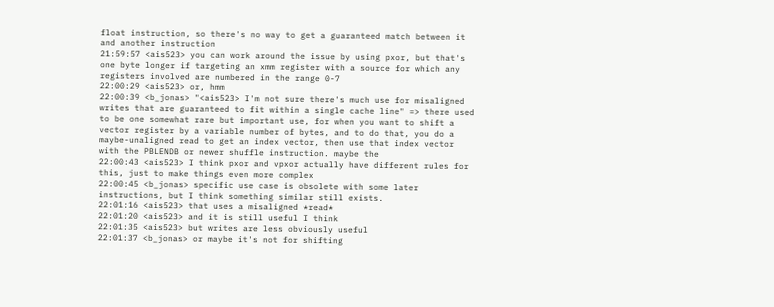float instruction, so there's no way to get a guaranteed match between it and another instruction
21:59:57 <ais523> you can work around the issue by using pxor, but that's one byte longer if targeting an xmm register with a source for which any registers involved are numbered in the range 0-7
22:00:29 <ais523> or, hmm
22:00:39 <b_jonas> "<ais523> I'm not sure there's much use for misaligned writes that are guaranteed to fit within a single cache line" => there used to be one somewhat rare but important use, for when you want to shift a vector register by a variable number of bytes, and to do that, you do a maybe-unaligned read to get an index vector, then use that index vector with the PBLENDB or newer shuffle instruction. maybe the
22:00:43 <ais523> I think pxor and vpxor actually have different rules for this, just to make things even more complex
22:00:45 <b_jonas> specific use case is obsolete with some later instructions, but I think something similar still exists.
22:01:16 <ais523> that uses a misaligned *read*
22:01:20 <ais523> and it is still useful I think
22:01:35 <ais523> but writes are less obviously useful
22:01:37 <b_jonas> or maybe it's not for shifting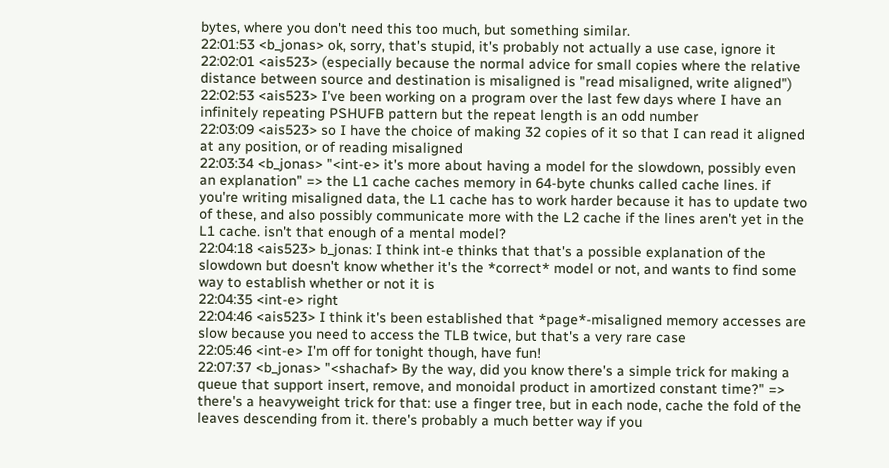bytes, where you don't need this too much, but something similar.
22:01:53 <b_jonas> ok, sorry, that's stupid, it's probably not actually a use case, ignore it
22:02:01 <ais523> (especially because the normal advice for small copies where the relative distance between source and destination is misaligned is "read misaligned, write aligned")
22:02:53 <ais523> I've been working on a program over the last few days where I have an infinitely repeating PSHUFB pattern but the repeat length is an odd number
22:03:09 <ais523> so I have the choice of making 32 copies of it so that I can read it aligned at any position, or of reading misaligned
22:03:34 <b_jonas> "<int-e> it's more about having a model for the slowdown, possibly even an explanation" => the L1 cache caches memory in 64-byte chunks called cache lines. if you're writing misaligned data, the L1 cache has to work harder because it has to update two of these, and also possibly communicate more with the L2 cache if the lines aren't yet in the L1 cache. isn't that enough of a mental model?
22:04:18 <ais523> b_jonas: I think int-e thinks that that's a possible explanation of the slowdown but doesn't know whether it's the *correct* model or not, and wants to find some way to establish whether or not it is
22:04:35 <int-e> right
22:04:46 <ais523> I think it's been established that *page*-misaligned memory accesses are slow because you need to access the TLB twice, but that's a very rare case
22:05:46 <int-e> I'm off for tonight though, have fun!
22:07:37 <b_jonas> "<shachaf> By the way, did you know there's a simple trick for making a queue that support insert, remove, and monoidal product in amortized constant time?" => there's a heavyweight trick for that: use a finger tree, but in each node, cache the fold of the leaves descending from it. there's probably a much better way if you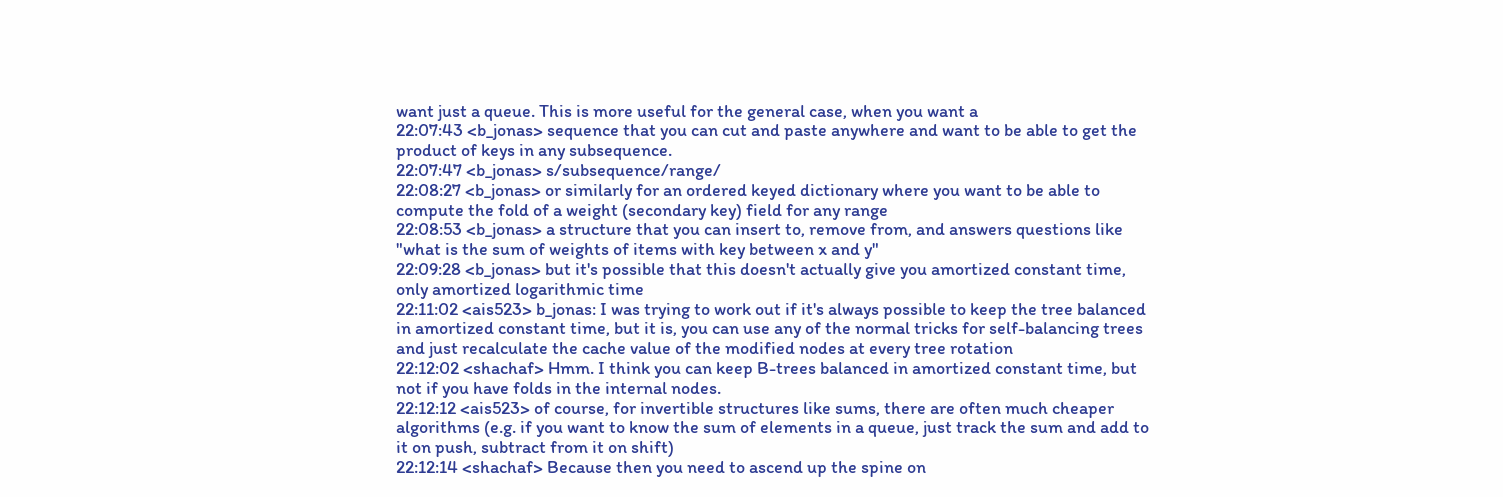want just a queue. This is more useful for the general case, when you want a
22:07:43 <b_jonas> sequence that you can cut and paste anywhere and want to be able to get the product of keys in any subsequence.
22:07:47 <b_jonas> s/subsequence/range/
22:08:27 <b_jonas> or similarly for an ordered keyed dictionary where you want to be able to compute the fold of a weight (secondary key) field for any range
22:08:53 <b_jonas> a structure that you can insert to, remove from, and answers questions like "what is the sum of weights of items with key between x and y"
22:09:28 <b_jonas> but it's possible that this doesn't actually give you amortized constant time, only amortized logarithmic time
22:11:02 <ais523> b_jonas: I was trying to work out if it's always possible to keep the tree balanced in amortized constant time, but it is, you can use any of the normal tricks for self-balancing trees and just recalculate the cache value of the modified nodes at every tree rotation
22:12:02 <shachaf> Hmm. I think you can keep B-trees balanced in amortized constant time, but not if you have folds in the internal nodes.
22:12:12 <ais523> of course, for invertible structures like sums, there are often much cheaper algorithms (e.g. if you want to know the sum of elements in a queue, just track the sum and add to it on push, subtract from it on shift)
22:12:14 <shachaf> Because then you need to ascend up the spine on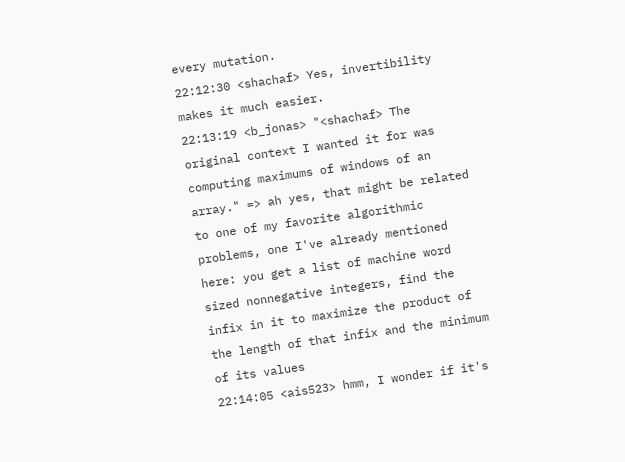every mutation.
22:12:30 <shachaf> Yes, invertibility makes it much easier.
22:13:19 <b_jonas> "<shachaf> The original context I wanted it for was computing maximums of windows of an array." => ah yes, that might be related to one of my favorite algorithmic problems, one I've already mentioned here: you get a list of machine word sized nonnegative integers, find the infix in it to maximize the product of the length of that infix and the minimum of its values
22:14:05 <ais523> hmm, I wonder if it's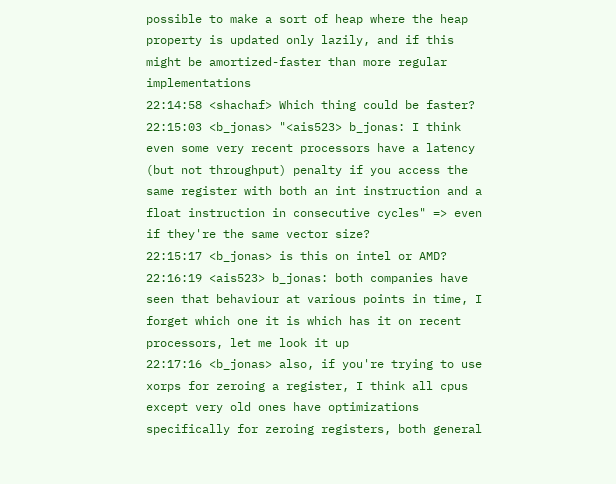possible to make a sort of heap where the heap property is updated only lazily, and if this might be amortized-faster than more regular implementations
22:14:58 <shachaf> Which thing could be faster?
22:15:03 <b_jonas> "<ais523> b_jonas: I think even some very recent processors have a latency (but not throughput) penalty if you access the same register with both an int instruction and a float instruction in consecutive cycles" => even if they're the same vector size?
22:15:17 <b_jonas> is this on intel or AMD?
22:16:19 <ais523> b_jonas: both companies have seen that behaviour at various points in time, I forget which one it is which has it on recent processors, let me look it up
22:17:16 <b_jonas> also, if you're trying to use xorps for zeroing a register, I think all cpus except very old ones have optimizations specifically for zeroing registers, both general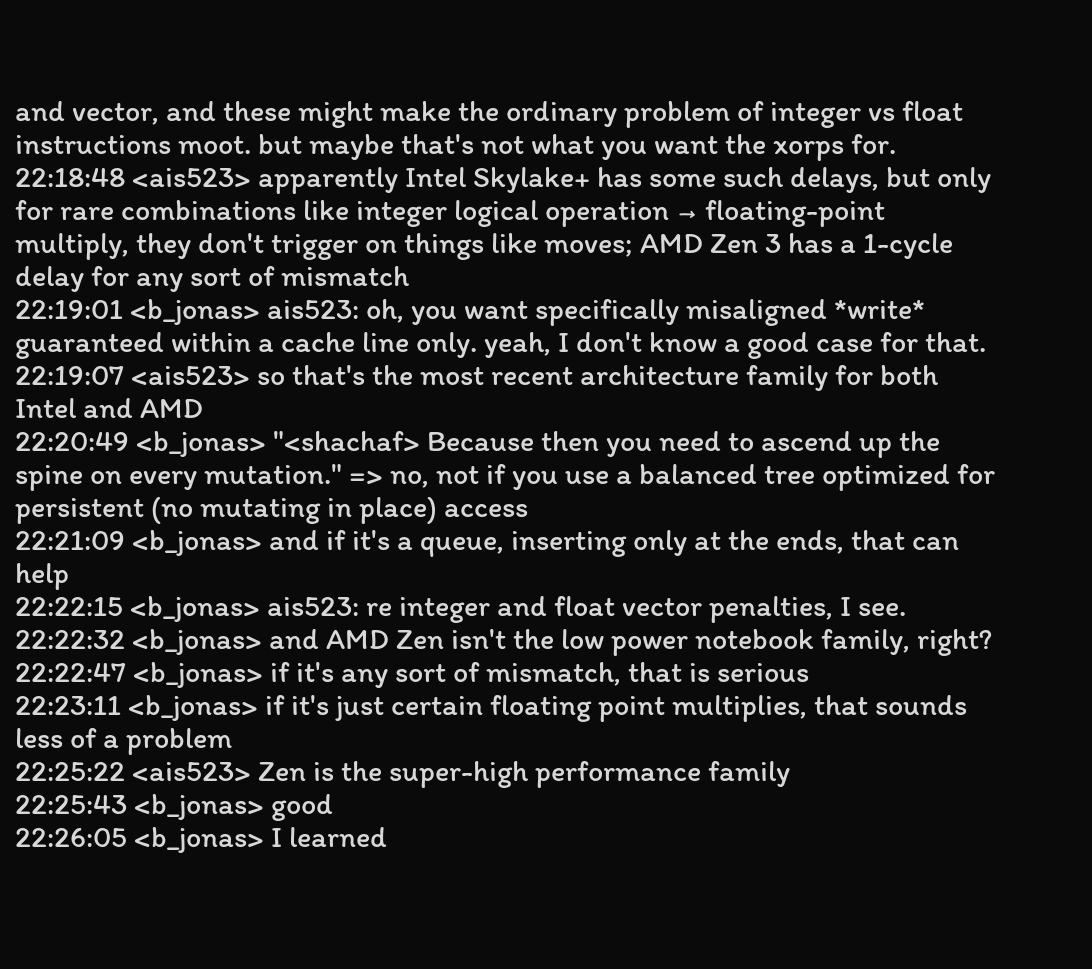and vector, and these might make the ordinary problem of integer vs float instructions moot. but maybe that's not what you want the xorps for.
22:18:48 <ais523> apparently Intel Skylake+ has some such delays, but only for rare combinations like integer logical operation → floating-point multiply, they don't trigger on things like moves; AMD Zen 3 has a 1-cycle delay for any sort of mismatch
22:19:01 <b_jonas> ais523: oh, you want specifically misaligned *write* guaranteed within a cache line only. yeah, I don't know a good case for that.
22:19:07 <ais523> so that's the most recent architecture family for both Intel and AMD
22:20:49 <b_jonas> "<shachaf> Because then you need to ascend up the spine on every mutation." => no, not if you use a balanced tree optimized for persistent (no mutating in place) access
22:21:09 <b_jonas> and if it's a queue, inserting only at the ends, that can help
22:22:15 <b_jonas> ais523: re integer and float vector penalties, I see.
22:22:32 <b_jonas> and AMD Zen isn't the low power notebook family, right?
22:22:47 <b_jonas> if it's any sort of mismatch, that is serious
22:23:11 <b_jonas> if it's just certain floating point multiplies, that sounds less of a problem
22:25:22 <ais523> Zen is the super-high performance family
22:25:43 <b_jonas> good
22:26:05 <b_jonas> I learned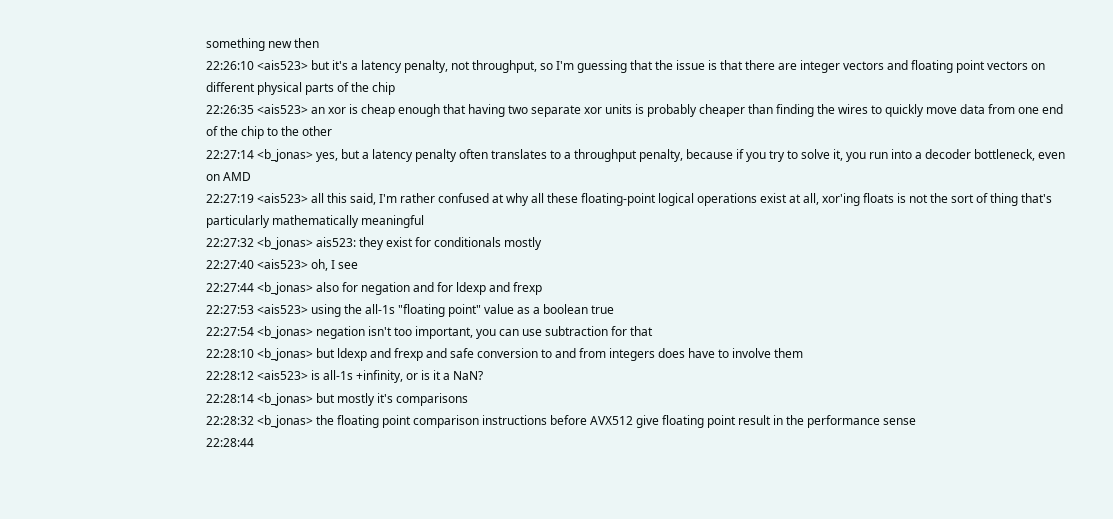something new then
22:26:10 <ais523> but it's a latency penalty, not throughput, so I'm guessing that the issue is that there are integer vectors and floating point vectors on different physical parts of the chip
22:26:35 <ais523> an xor is cheap enough that having two separate xor units is probably cheaper than finding the wires to quickly move data from one end of the chip to the other
22:27:14 <b_jonas> yes, but a latency penalty often translates to a throughput penalty, because if you try to solve it, you run into a decoder bottleneck, even on AMD
22:27:19 <ais523> all this said, I'm rather confused at why all these floating-point logical operations exist at all, xor'ing floats is not the sort of thing that's particularly mathematically meaningful
22:27:32 <b_jonas> ais523: they exist for conditionals mostly
22:27:40 <ais523> oh, I see
22:27:44 <b_jonas> also for negation and for ldexp and frexp
22:27:53 <ais523> using the all-1s "floating point" value as a boolean true
22:27:54 <b_jonas> negation isn't too important, you can use subtraction for that
22:28:10 <b_jonas> but ldexp and frexp and safe conversion to and from integers does have to involve them
22:28:12 <ais523> is all-1s +infinity, or is it a NaN?
22:28:14 <b_jonas> but mostly it's comparisons
22:28:32 <b_jonas> the floating point comparison instructions before AVX512 give floating point result in the performance sense
22:28:44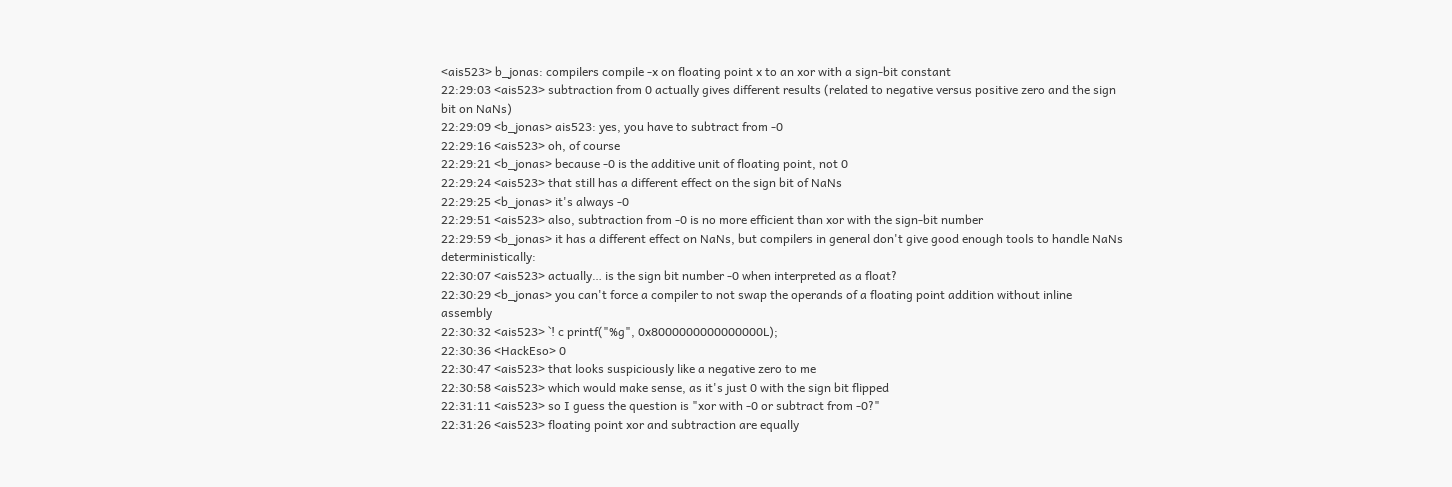<ais523> b_jonas: compilers compile -x on floating point x to an xor with a sign-bit constant
22:29:03 <ais523> subtraction from 0 actually gives different results (related to negative versus positive zero and the sign bit on NaNs)
22:29:09 <b_jonas> ais523: yes, you have to subtract from -0
22:29:16 <ais523> oh, of course
22:29:21 <b_jonas> because -0 is the additive unit of floating point, not 0
22:29:24 <ais523> that still has a different effect on the sign bit of NaNs
22:29:25 <b_jonas> it's always -0
22:29:51 <ais523> also, subtraction from -0 is no more efficient than xor with the sign-bit number
22:29:59 <b_jonas> it has a different effect on NaNs, but compilers in general don't give good enough tools to handle NaNs deterministically:
22:30:07 <ais523> actually… is the sign bit number -0 when interpreted as a float?
22:30:29 <b_jonas> you can't force a compiler to not swap the operands of a floating point addition without inline assembly
22:30:32 <ais523> `! c printf("%g", 0x8000000000000000L);
22:30:36 <HackEso> 0
22:30:47 <ais523> that looks suspiciously like a negative zero to me
22:30:58 <ais523> which would make sense, as it's just 0 with the sign bit flipped
22:31:11 <ais523> so I guess the question is "xor with -0 or subtract from -0?"
22:31:26 <ais523> floating point xor and subtraction are equally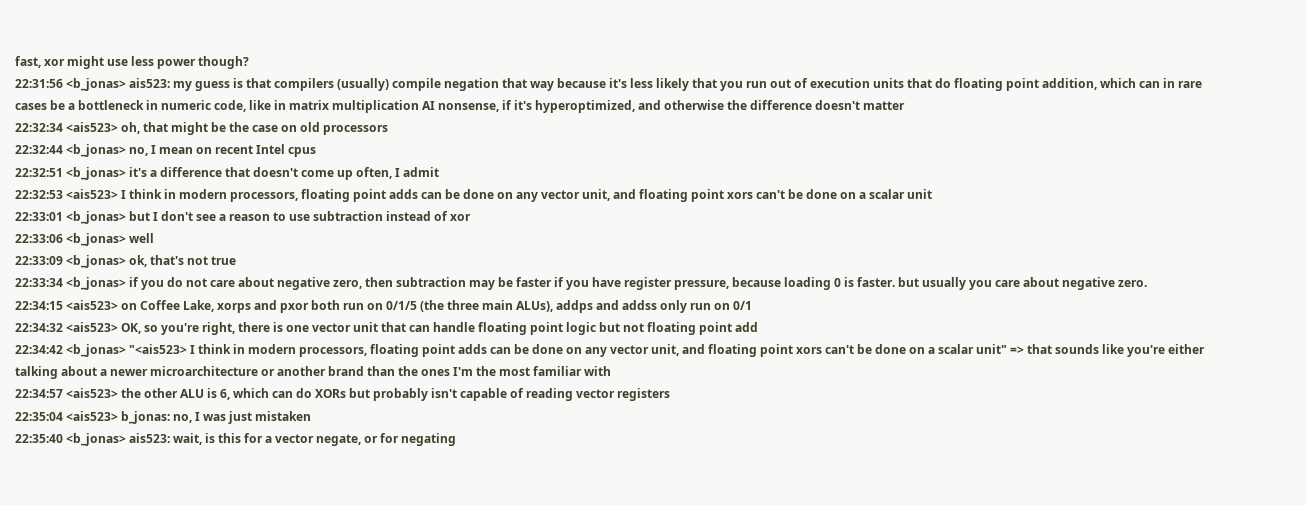fast, xor might use less power though?
22:31:56 <b_jonas> ais523: my guess is that compilers (usually) compile negation that way because it's less likely that you run out of execution units that do floating point addition, which can in rare cases be a bottleneck in numeric code, like in matrix multiplication AI nonsense, if it's hyperoptimized, and otherwise the difference doesn't matter
22:32:34 <ais523> oh, that might be the case on old processors
22:32:44 <b_jonas> no, I mean on recent Intel cpus
22:32:51 <b_jonas> it's a difference that doesn't come up often, I admit
22:32:53 <ais523> I think in modern processors, floating point adds can be done on any vector unit, and floating point xors can't be done on a scalar unit
22:33:01 <b_jonas> but I don't see a reason to use subtraction instead of xor
22:33:06 <b_jonas> well
22:33:09 <b_jonas> ok, that's not true
22:33:34 <b_jonas> if you do not care about negative zero, then subtraction may be faster if you have register pressure, because loading 0 is faster. but usually you care about negative zero.
22:34:15 <ais523> on Coffee Lake, xorps and pxor both run on 0/1/5 (the three main ALUs), addps and addss only run on 0/1
22:34:32 <ais523> OK, so you're right, there is one vector unit that can handle floating point logic but not floating point add
22:34:42 <b_jonas> "<ais523> I think in modern processors, floating point adds can be done on any vector unit, and floating point xors can't be done on a scalar unit" => that sounds like you're either talking about a newer microarchitecture or another brand than the ones I'm the most familiar with
22:34:57 <ais523> the other ALU is 6, which can do XORs but probably isn't capable of reading vector registers
22:35:04 <ais523> b_jonas: no, I was just mistaken
22:35:40 <b_jonas> ais523: wait, is this for a vector negate, or for negating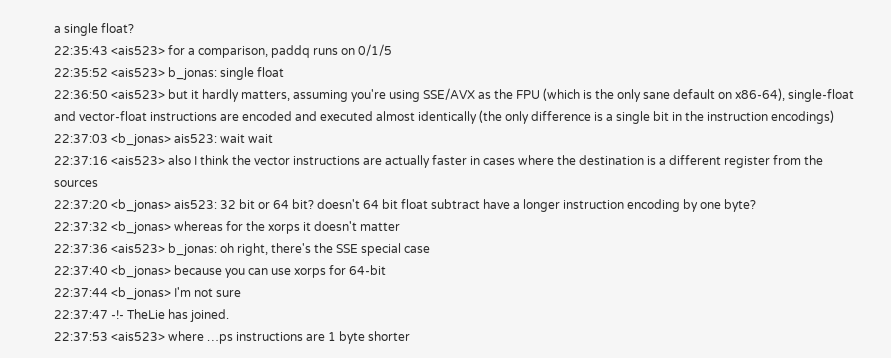a single float?
22:35:43 <ais523> for a comparison, paddq runs on 0/1/5
22:35:52 <ais523> b_jonas: single float
22:36:50 <ais523> but it hardly matters, assuming you're using SSE/AVX as the FPU (which is the only sane default on x86-64), single-float and vector-float instructions are encoded and executed almost identically (the only difference is a single bit in the instruction encodings)
22:37:03 <b_jonas> ais523: wait wait
22:37:16 <ais523> also I think the vector instructions are actually faster in cases where the destination is a different register from the sources
22:37:20 <b_jonas> ais523: 32 bit or 64 bit? doesn't 64 bit float subtract have a longer instruction encoding by one byte?
22:37:32 <b_jonas> whereas for the xorps it doesn't matter
22:37:36 <ais523> b_jonas: oh right, there's the SSE special case
22:37:40 <b_jonas> because you can use xorps for 64-bit
22:37:44 <b_jonas> I'm not sure
22:37:47 -!- TheLie has joined.
22:37:53 <ais523> where …ps instructions are 1 byte shorter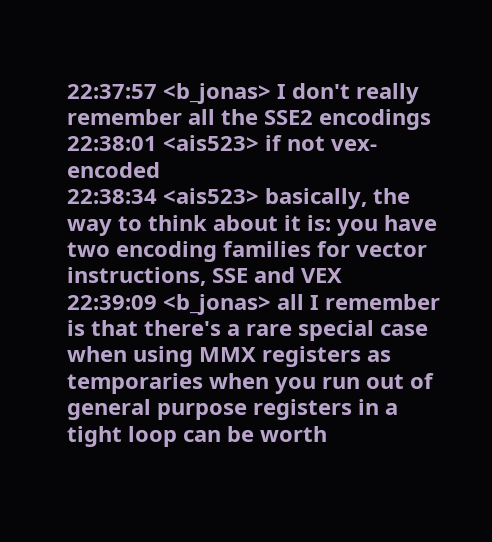22:37:57 <b_jonas> I don't really remember all the SSE2 encodings
22:38:01 <ais523> if not vex-encoded
22:38:34 <ais523> basically, the way to think about it is: you have two encoding families for vector instructions, SSE and VEX
22:39:09 <b_jonas> all I remember is that there's a rare special case when using MMX registers as temporaries when you run out of general purpose registers in a tight loop can be worth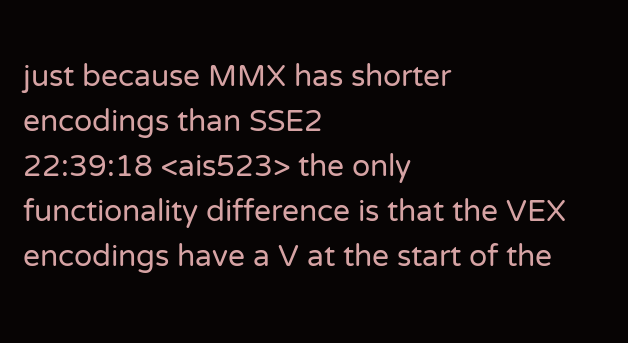just because MMX has shorter encodings than SSE2
22:39:18 <ais523> the only functionality difference is that the VEX encodings have a V at the start of the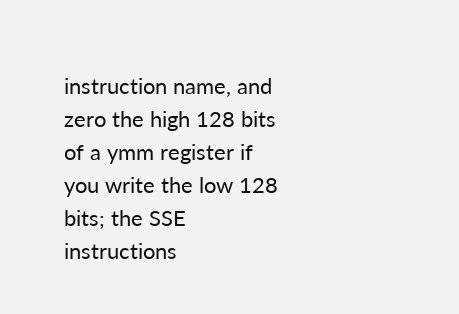instruction name, and zero the high 128 bits of a ymm register if you write the low 128 bits; the SSE instructions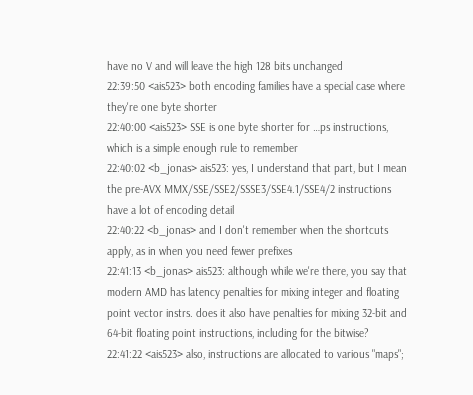have no V and will leave the high 128 bits unchanged
22:39:50 <ais523> both encoding families have a special case where they're one byte shorter
22:40:00 <ais523> SSE is one byte shorter for …ps instructions, which is a simple enough rule to remember
22:40:02 <b_jonas> ais523: yes, I understand that part, but I mean the pre-AVX MMX/SSE/SSE2/SSSE3/SSE4.1/SSE4/2 instructions have a lot of encoding detail
22:40:22 <b_jonas> and I don't remember when the shortcuts apply, as in when you need fewer prefixes
22:41:13 <b_jonas> ais523: although while we're there, you say that modern AMD has latency penalties for mixing integer and floating point vector instrs. does it also have penalties for mixing 32-bit and 64-bit floating point instructions, including for the bitwise?
22:41:22 <ais523> also, instructions are allocated to various "maps";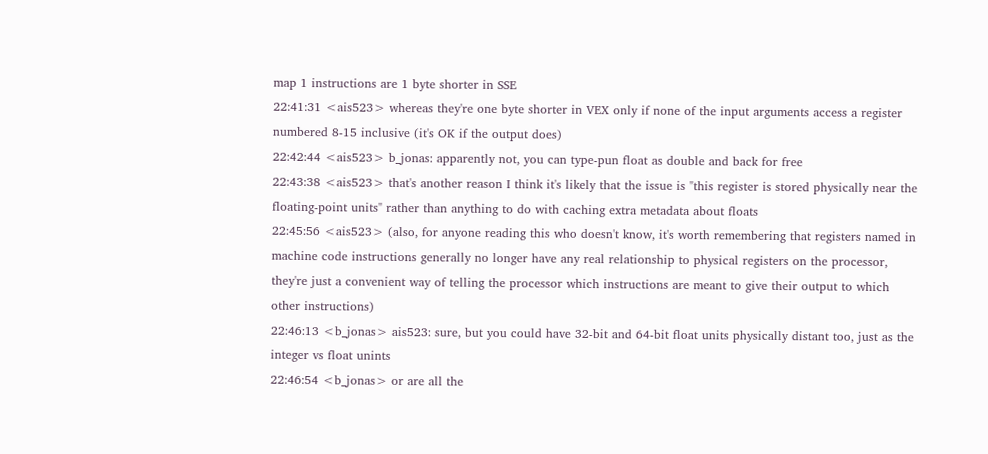map 1 instructions are 1 byte shorter in SSE
22:41:31 <ais523> whereas they're one byte shorter in VEX only if none of the input arguments access a register numbered 8-15 inclusive (it's OK if the output does)
22:42:44 <ais523> b_jonas: apparently not, you can type-pun float as double and back for free
22:43:38 <ais523> that's another reason I think it's likely that the issue is "this register is stored physically near the floating-point units" rather than anything to do with caching extra metadata about floats
22:45:56 <ais523> (also, for anyone reading this who doesn't know, it's worth remembering that registers named in machine code instructions generally no longer have any real relationship to physical registers on the processor, they're just a convenient way of telling the processor which instructions are meant to give their output to which other instructions)
22:46:13 <b_jonas> ais523: sure, but you could have 32-bit and 64-bit float units physically distant too, just as the integer vs float unints
22:46:54 <b_jonas> or are all the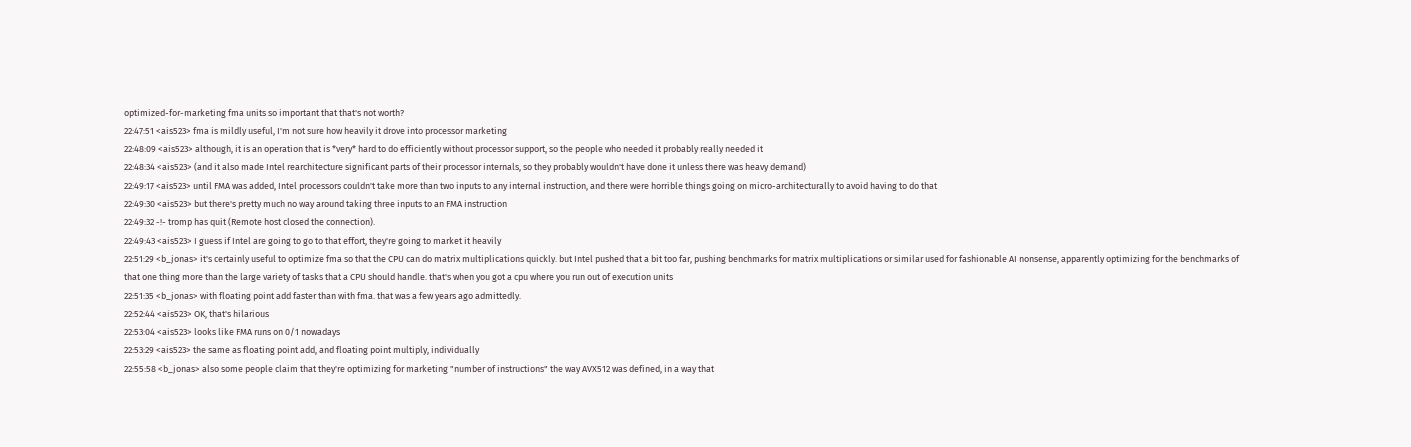optimized-for-marketing fma units so important that that's not worth?
22:47:51 <ais523> fma is mildly useful, I'm not sure how heavily it drove into processor marketing
22:48:09 <ais523> although, it is an operation that is *very* hard to do efficiently without processor support, so the people who needed it probably really needed it
22:48:34 <ais523> (and it also made Intel rearchitecture significant parts of their processor internals, so they probably wouldn't have done it unless there was heavy demand)
22:49:17 <ais523> until FMA was added, Intel processors couldn't take more than two inputs to any internal instruction, and there were horrible things going on micro-architecturally to avoid having to do that
22:49:30 <ais523> but there's pretty much no way around taking three inputs to an FMA instruction
22:49:32 -!- tromp has quit (Remote host closed the connection).
22:49:43 <ais523> I guess if Intel are going to go to that effort, they're going to market it heavily
22:51:29 <b_jonas> it's certainly useful to optimize fma so that the CPU can do matrix multiplications quickly. but Intel pushed that a bit too far, pushing benchmarks for matrix multiplications or similar used for fashionable AI nonsense, apparently optimizing for the benchmarks of that one thing more than the large variety of tasks that a CPU should handle. that's when you got a cpu where you run out of execution units
22:51:35 <b_jonas> with floating point add faster than with fma. that was a few years ago admittedly.
22:52:44 <ais523> OK, that's hilarious
22:53:04 <ais523> looks like FMA runs on 0/1 nowadays
22:53:29 <ais523> the same as floating point add, and floating point multiply, individually
22:55:58 <b_jonas> also some people claim that they're optimizing for marketing "number of instructions" the way AVX512 was defined, in a way that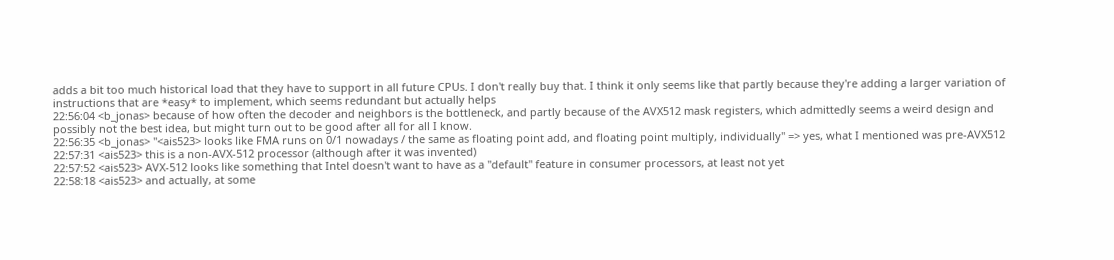adds a bit too much historical load that they have to support in all future CPUs. I don't really buy that. I think it only seems like that partly because they're adding a larger variation of instructions that are *easy* to implement, which seems redundant but actually helps
22:56:04 <b_jonas> because of how often the decoder and neighbors is the bottleneck, and partly because of the AVX512 mask registers, which admittedly seems a weird design and possibly not the best idea, but might turn out to be good after all for all I know.
22:56:35 <b_jonas> "<ais523> looks like FMA runs on 0/1 nowadays / the same as floating point add, and floating point multiply, individually" => yes, what I mentioned was pre-AVX512
22:57:31 <ais523> this is a non-AVX-512 processor (although after it was invented)
22:57:52 <ais523> AVX-512 looks like something that Intel doesn't want to have as a "default" feature in consumer processors, at least not yet
22:58:18 <ais523> and actually, at some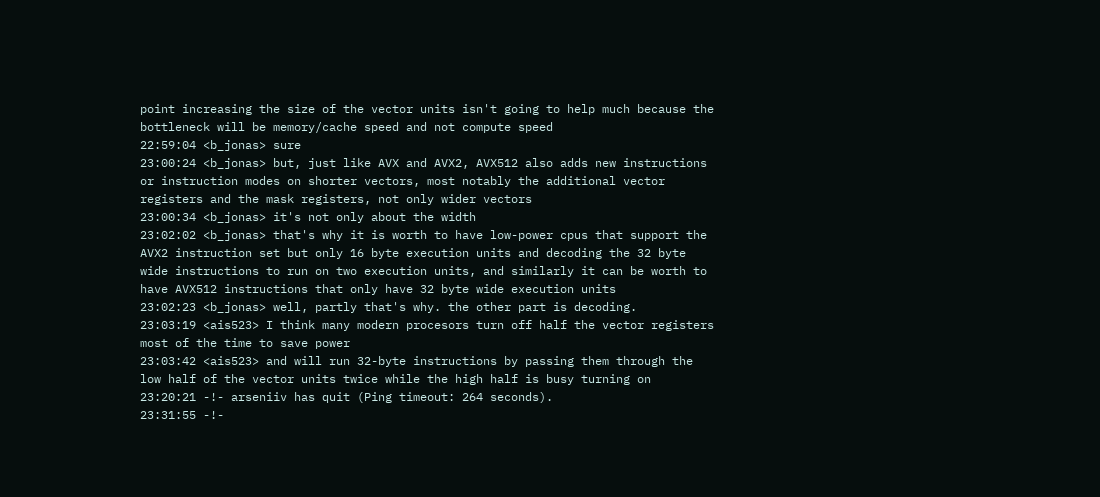point increasing the size of the vector units isn't going to help much because the bottleneck will be memory/cache speed and not compute speed
22:59:04 <b_jonas> sure
23:00:24 <b_jonas> but, just like AVX and AVX2, AVX512 also adds new instructions or instruction modes on shorter vectors, most notably the additional vector registers and the mask registers, not only wider vectors
23:00:34 <b_jonas> it's not only about the width
23:02:02 <b_jonas> that's why it is worth to have low-power cpus that support the AVX2 instruction set but only 16 byte execution units and decoding the 32 byte wide instructions to run on two execution units, and similarly it can be worth to have AVX512 instructions that only have 32 byte wide execution units
23:02:23 <b_jonas> well, partly that's why. the other part is decoding.
23:03:19 <ais523> I think many modern procesors turn off half the vector registers most of the time to save power
23:03:42 <ais523> and will run 32-byte instructions by passing them through the low half of the vector units twice while the high half is busy turning on
23:20:21 -!- arseniiv has quit (Ping timeout: 264 seconds).
23:31:55 -!-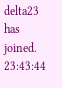delta23 has joined.
23:43:44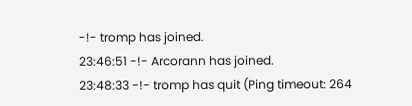-!- tromp has joined.
23:46:51 -!- Arcorann has joined.
23:48:33 -!- tromp has quit (Ping timeout: 264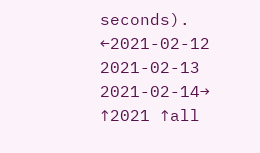seconds).
←2021-02-12 2021-02-13 2021-02-14→ ↑2021 ↑all